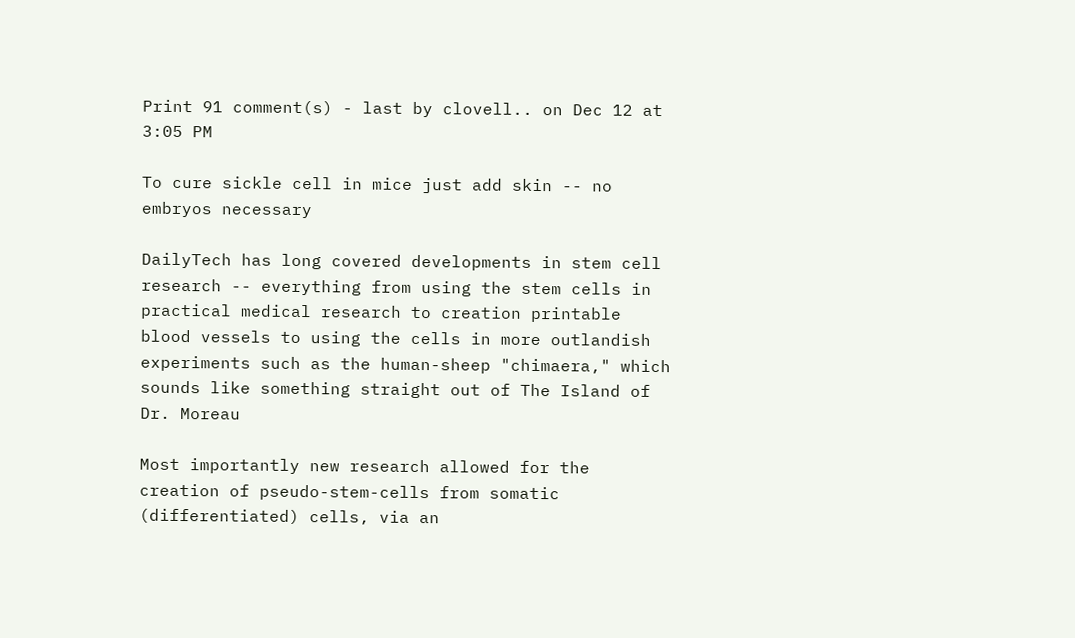Print 91 comment(s) - last by clovell.. on Dec 12 at 3:05 PM

To cure sickle cell in mice just add skin -- no embryos necessary

DailyTech has long covered developments in stem cell research -- everything from using the stem cells in practical medical research to creation printable blood vessels to using the cells in more outlandish experiments such as the human-sheep "chimaera," which sounds like something straight out of The Island of Dr. Moreau

Most importantly new research allowed for the creation of pseudo-stem-cells from somatic (differentiated) cells, via an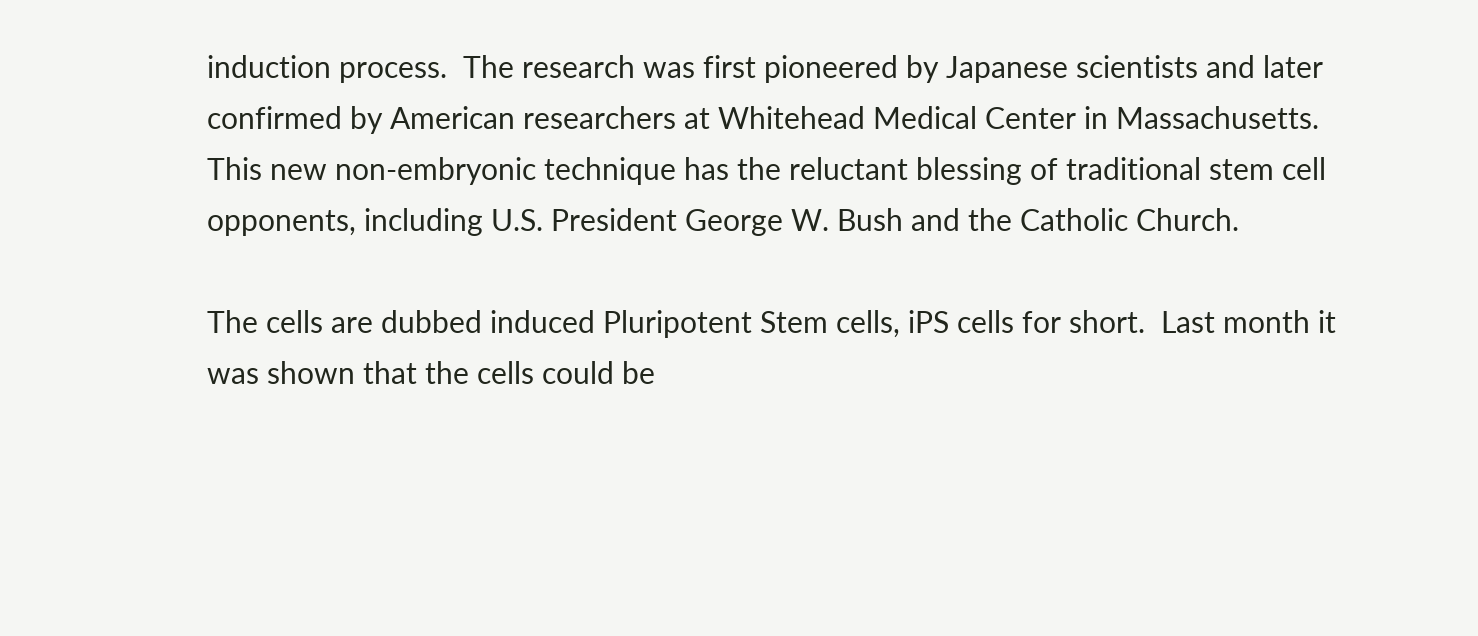induction process.  The research was first pioneered by Japanese scientists and later confirmed by American researchers at Whitehead Medical Center in Massachusetts.  This new non-embryonic technique has the reluctant blessing of traditional stem cell opponents, including U.S. President George W. Bush and the Catholic Church.

The cells are dubbed induced Pluripotent Stem cells, iPS cells for short.  Last month it was shown that the cells could be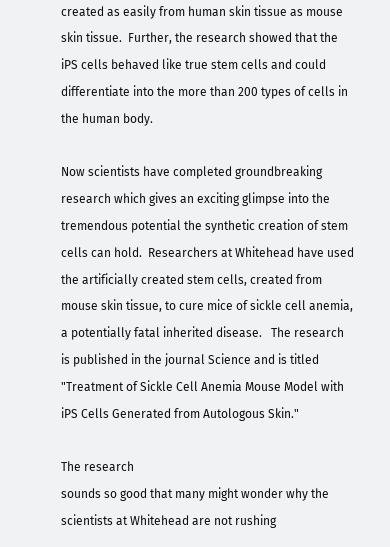created as easily from human skin tissue as mouse skin tissue.  Further, the research showed that the iPS cells behaved like true stem cells and could differentiate into the more than 200 types of cells in the human body.

Now scientists have completed groundbreaking research which gives an exciting glimpse into the tremendous potential the synthetic creation of stem cells can hold.  Researchers at Whitehead have used the artificially created stem cells, created from mouse skin tissue, to cure mice of sickle cell anemia, a potentially fatal inherited disease.   The research is published in the journal Science and is titled "Treatment of Sickle Cell Anemia Mouse Model with iPS Cells Generated from Autologous Skin."

The research
sounds so good that many might wonder why the scientists at Whitehead are not rushing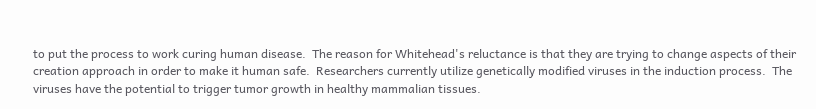to put the process to work curing human disease.  The reason for Whitehead's reluctance is that they are trying to change aspects of their creation approach in order to make it human safe.  Researchers currently utilize genetically modified viruses in the induction process.  The viruses have the potential to trigger tumor growth in healthy mammalian tissues.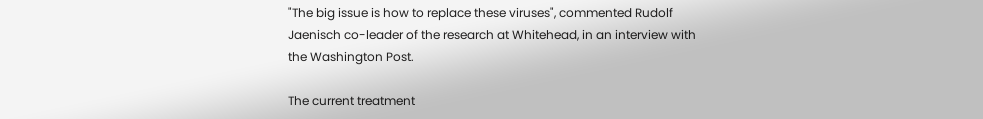"The big issue is how to replace these viruses", commented Rudolf Jaenisch co-leader of the research at Whitehead, in an interview with the Washington Post.

The current treatment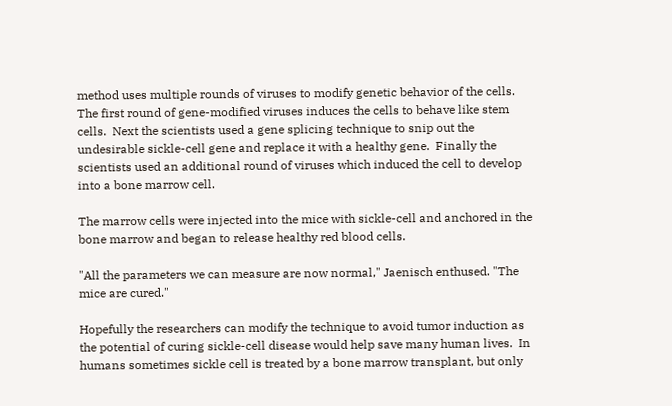method uses multiple rounds of viruses to modify genetic behavior of the cells.  The first round of gene-modified viruses induces the cells to behave like stem cells.  Next the scientists used a gene splicing technique to snip out the undesirable sickle-cell gene and replace it with a healthy gene.  Finally the scientists used an additional round of viruses which induced the cell to develop into a bone marrow cell.

The marrow cells were injected into the mice with sickle-cell and anchored in the bone marrow and began to release healthy red blood cells.

"All the parameters we can measure are now normal," Jaenisch enthused. "The mice are cured."

Hopefully the researchers can modify the technique to avoid tumor induction as the potential of curing sickle-cell disease would help save many human lives.  In humans sometimes sickle cell is treated by a bone marrow transplant, but only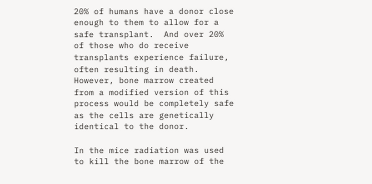20% of humans have a donor close enough to them to allow for a safe transplant.  And over 20% of those who do receive transplants experience failure, often resulting in death.  However, bone marrow created from a modified version of this process would be completely safe as the cells are genetically identical to the donor.

In the mice radiation was used to kill the bone marrow of the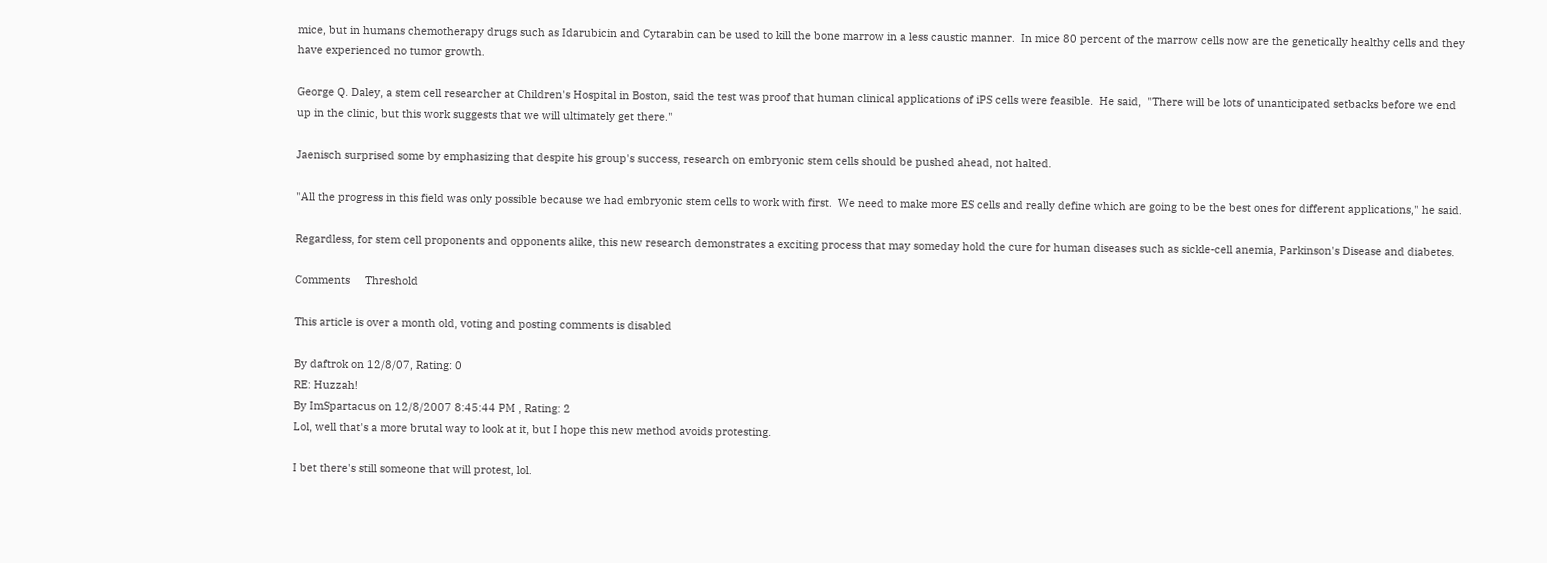mice, but in humans chemotherapy drugs such as Idarubicin and Cytarabin can be used to kill the bone marrow in a less caustic manner.  In mice 80 percent of the marrow cells now are the genetically healthy cells and they have experienced no tumor growth.

George Q. Daley, a stem cell researcher at Children's Hospital in Boston, said the test was proof that human clinical applications of iPS cells were feasible.  He said,  "There will be lots of unanticipated setbacks before we end up in the clinic, but this work suggests that we will ultimately get there."

Jaenisch surprised some by emphasizing that despite his group's success, research on embryonic stem cells should be pushed ahead, not halted.

"All the progress in this field was only possible because we had embryonic stem cells to work with first.  We need to make more ES cells and really define which are going to be the best ones for different applications," he said.

Regardless, for stem cell proponents and opponents alike, this new research demonstrates a exciting process that may someday hold the cure for human diseases such as sickle-cell anemia, Parkinson's Disease and diabetes.

Comments     Threshold

This article is over a month old, voting and posting comments is disabled

By daftrok on 12/8/07, Rating: 0
RE: Huzzah!
By ImSpartacus on 12/8/2007 8:45:44 PM , Rating: 2
Lol, well that's a more brutal way to look at it, but I hope this new method avoids protesting.

I bet there's still someone that will protest, lol.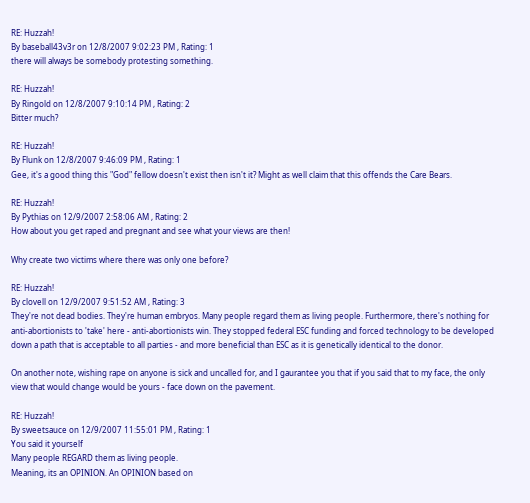RE: Huzzah!
By baseball43v3r on 12/8/2007 9:02:23 PM , Rating: 1
there will always be somebody protesting something.

RE: Huzzah!
By Ringold on 12/8/2007 9:10:14 PM , Rating: 2
Bitter much?

RE: Huzzah!
By Flunk on 12/8/2007 9:46:09 PM , Rating: 1
Gee, it's a good thing this "God" fellow doesn't exist then isn't it? Might as well claim that this offends the Care Bears.

RE: Huzzah!
By Pythias on 12/9/2007 2:58:06 AM , Rating: 2
How about you get raped and pregnant and see what your views are then!

Why create two victims where there was only one before?

RE: Huzzah!
By clovell on 12/9/2007 9:51:52 AM , Rating: 3
They're not dead bodies. They're human embryos. Many people regard them as living people. Furthermore, there's nothing for anti-abortionists to 'take' here - anti-abortionists win. They stopped federal ESC funding and forced technology to be developed down a path that is acceptable to all parties - and more beneficial than ESC as it is genetically identical to the donor.

On another note, wishing rape on anyone is sick and uncalled for, and I gaurantee you that if you said that to my face, the only view that would change would be yours - face down on the pavement.

RE: Huzzah!
By sweetsauce on 12/9/2007 11:55:01 PM , Rating: 1
You said it yourself
Many people REGARD them as living people.
Meaning, its an OPINION. An OPINION based on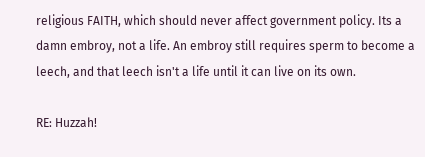religious FAITH, which should never affect government policy. Its a damn embroy, not a life. An embroy still requires sperm to become a leech, and that leech isn't a life until it can live on its own.

RE: Huzzah!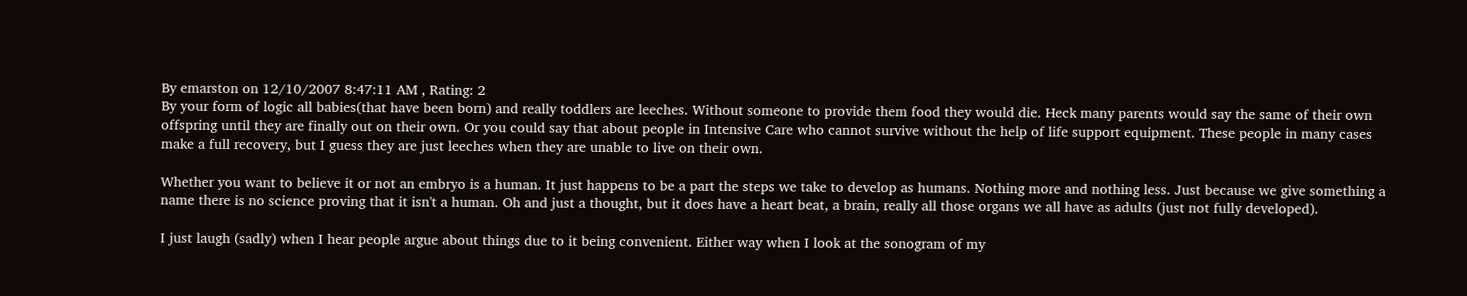By emarston on 12/10/2007 8:47:11 AM , Rating: 2
By your form of logic all babies(that have been born) and really toddlers are leeches. Without someone to provide them food they would die. Heck many parents would say the same of their own offspring until they are finally out on their own. Or you could say that about people in Intensive Care who cannot survive without the help of life support equipment. These people in many cases make a full recovery, but I guess they are just leeches when they are unable to live on their own.

Whether you want to believe it or not an embryo is a human. It just happens to be a part the steps we take to develop as humans. Nothing more and nothing less. Just because we give something a name there is no science proving that it isn't a human. Oh and just a thought, but it does have a heart beat, a brain, really all those organs we all have as adults (just not fully developed).

I just laugh (sadly) when I hear people argue about things due to it being convenient. Either way when I look at the sonogram of my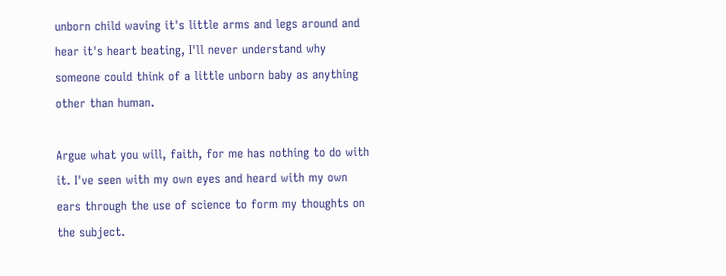unborn child waving it's little arms and legs around and hear it's heart beating, I'll never understand why someone could think of a little unborn baby as anything other than human.

Argue what you will, faith, for me has nothing to do with it. I've seen with my own eyes and heard with my own ears through the use of science to form my thoughts on the subject.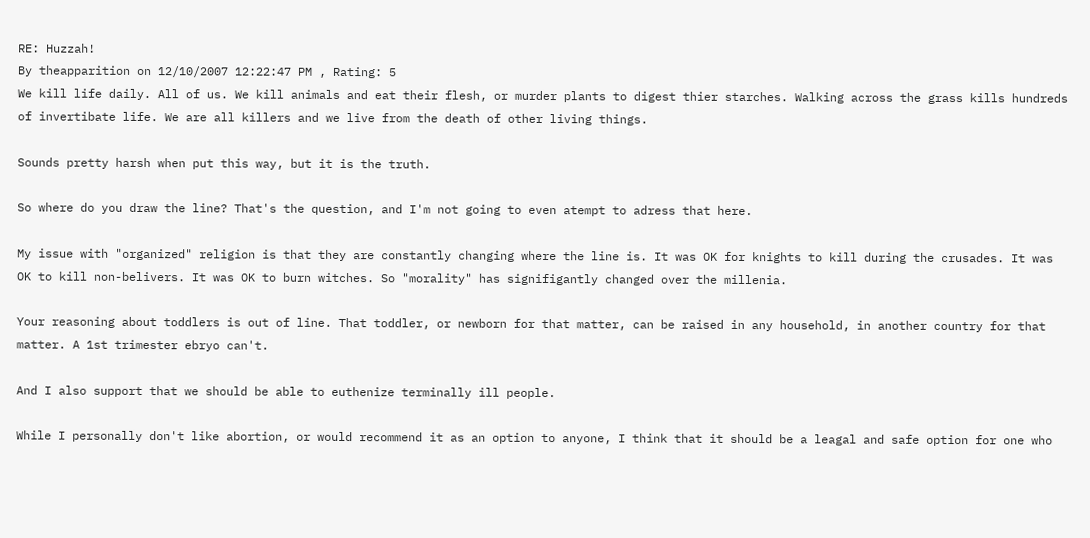RE: Huzzah!
By theapparition on 12/10/2007 12:22:47 PM , Rating: 5
We kill life daily. All of us. We kill animals and eat their flesh, or murder plants to digest thier starches. Walking across the grass kills hundreds of invertibate life. We are all killers and we live from the death of other living things.

Sounds pretty harsh when put this way, but it is the truth.

So where do you draw the line? That's the question, and I'm not going to even atempt to adress that here.

My issue with "organized" religion is that they are constantly changing where the line is. It was OK for knights to kill during the crusades. It was OK to kill non-belivers. It was OK to burn witches. So "morality" has signifigantly changed over the millenia.

Your reasoning about toddlers is out of line. That toddler, or newborn for that matter, can be raised in any household, in another country for that matter. A 1st trimester ebryo can't.

And I also support that we should be able to euthenize terminally ill people.

While I personally don't like abortion, or would recommend it as an option to anyone, I think that it should be a leagal and safe option for one who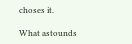choses it.

What astounds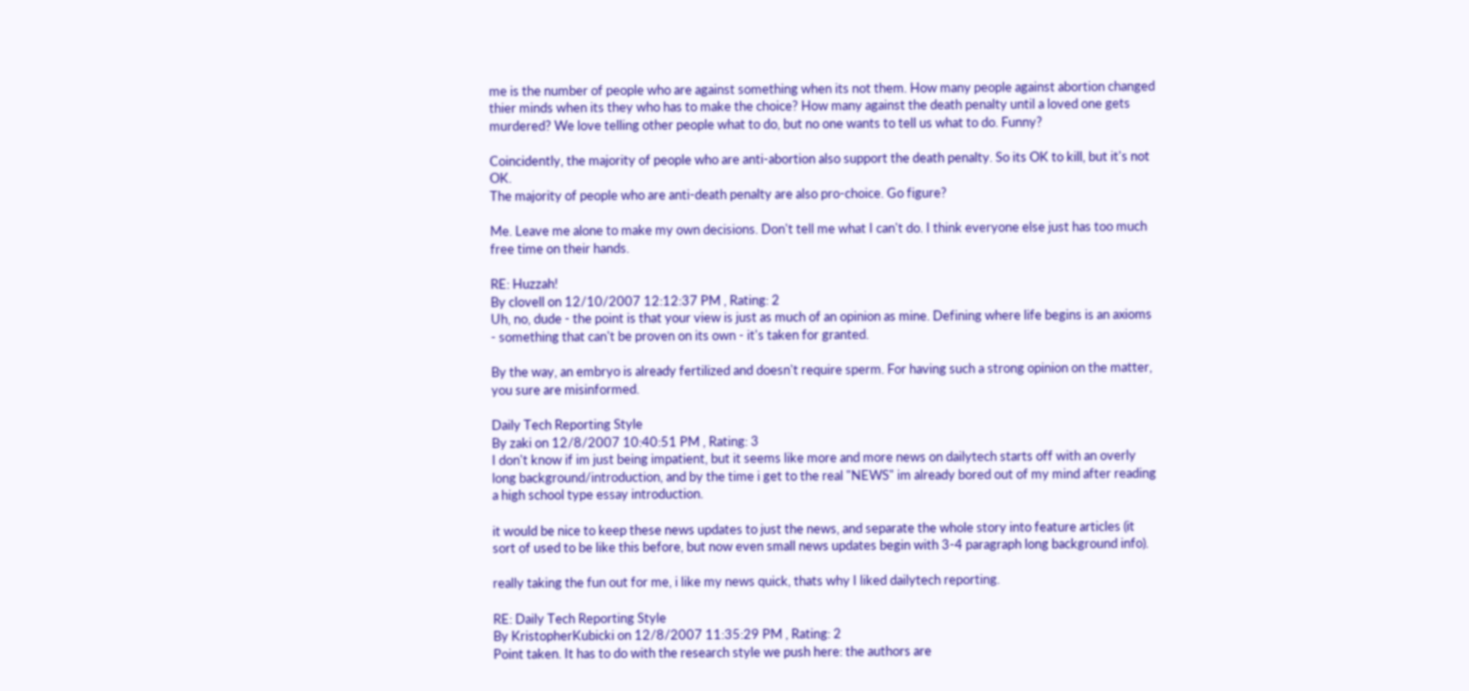me is the number of people who are against something when its not them. How many people against abortion changed thier minds when its they who has to make the choice? How many against the death penalty until a loved one gets murdered? We love telling other people what to do, but no one wants to tell us what to do. Funny?

Coincidently, the majority of people who are anti-abortion also support the death penalty. So its OK to kill, but it's not OK.
The majority of people who are anti-death penalty are also pro-choice. Go figure?

Me. Leave me alone to make my own decisions. Don't tell me what I can't do. I think everyone else just has too much free time on their hands.

RE: Huzzah!
By clovell on 12/10/2007 12:12:37 PM , Rating: 2
Uh, no, dude - the point is that your view is just as much of an opinion as mine. Defining where life begins is an axioms - something that can't be proven on its own - it's taken for granted.

By the way, an embryo is already fertilized and doesn't require sperm. For having such a strong opinion on the matter, you sure are misinformed.

Daily Tech Reporting Style
By zaki on 12/8/2007 10:40:51 PM , Rating: 3
I don't know if im just being impatient, but it seems like more and more news on dailytech starts off with an overly long background/introduction, and by the time i get to the real "NEWS" im already bored out of my mind after reading a high school type essay introduction.

it would be nice to keep these news updates to just the news, and separate the whole story into feature articles (it sort of used to be like this before, but now even small news updates begin with 3-4 paragraph long background info).

really taking the fun out for me, i like my news quick, thats why I liked dailytech reporting.

RE: Daily Tech Reporting Style
By KristopherKubicki on 12/8/2007 11:35:29 PM , Rating: 2
Point taken. It has to do with the research style we push here: the authors are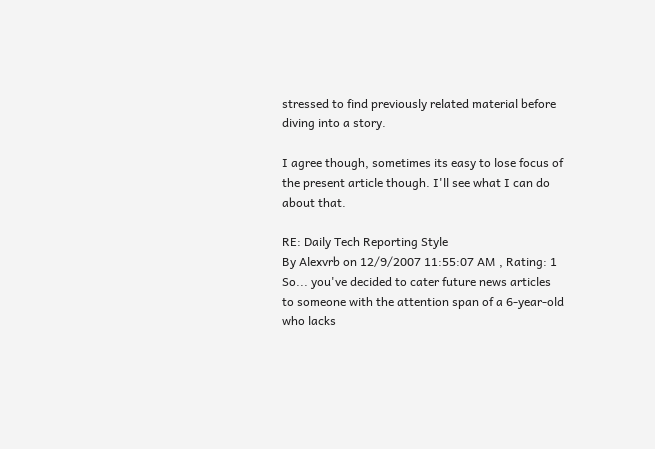stressed to find previously related material before diving into a story.

I agree though, sometimes its easy to lose focus of the present article though. I'll see what I can do about that.

RE: Daily Tech Reporting Style
By Alexvrb on 12/9/2007 11:55:07 AM , Rating: 1
So... you've decided to cater future news articles to someone with the attention span of a 6-year-old who lacks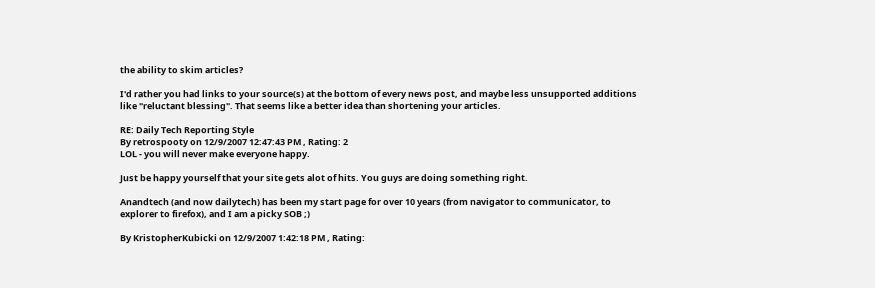the ability to skim articles?

I'd rather you had links to your source(s) at the bottom of every news post, and maybe less unsupported additions like "reluctant blessing". That seems like a better idea than shortening your articles.

RE: Daily Tech Reporting Style
By retrospooty on 12/9/2007 12:47:43 PM , Rating: 2
LOL - you will never make everyone happy.

Just be happy yourself that your site gets alot of hits. You guys are doing something right.

Anandtech (and now dailytech) has been my start page for over 10 years (from navigator to communicator, to explorer to firefox), and I am a picky SOB ;)

By KristopherKubicki on 12/9/2007 1:42:18 PM , Rating: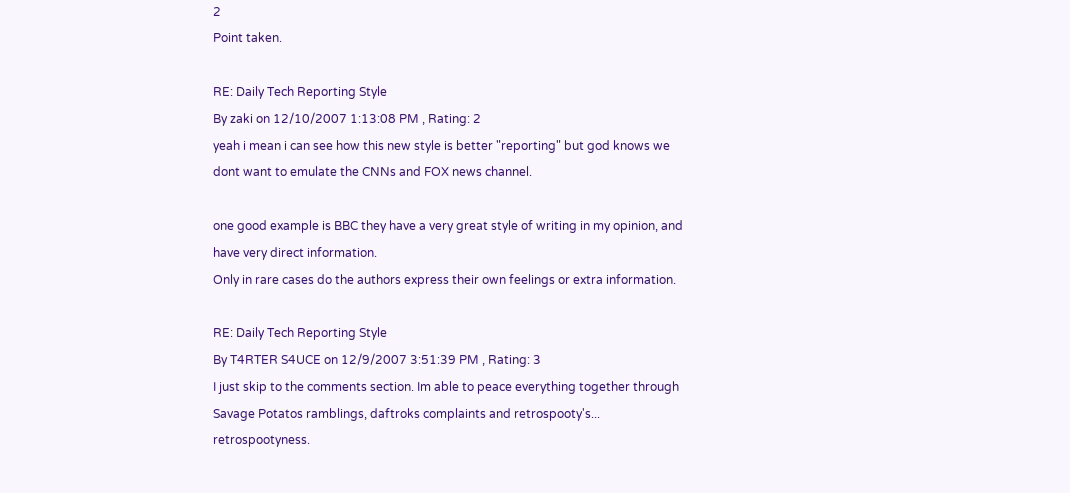2
Point taken.

RE: Daily Tech Reporting Style
By zaki on 12/10/2007 1:13:08 PM , Rating: 2
yeah i mean i can see how this new style is better "reporting" but god knows we dont want to emulate the CNNs and FOX news channel.

one good example is BBC they have a very great style of writing in my opinion, and have very direct information.
Only in rare cases do the authors express their own feelings or extra information.

RE: Daily Tech Reporting Style
By T4RTER S4UCE on 12/9/2007 3:51:39 PM , Rating: 3
I just skip to the comments section. Im able to peace everything together through Savage Potatos ramblings, daftroks complaints and retrospooty's... retrospootyness.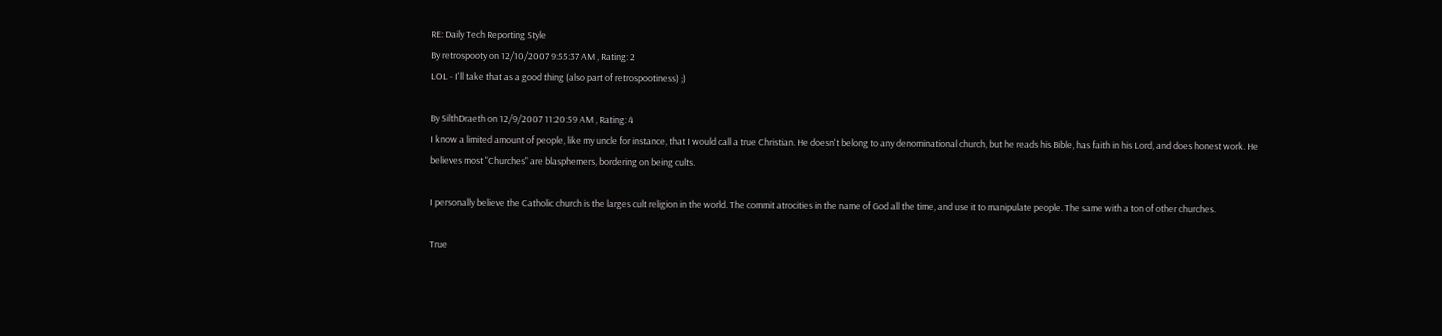RE: Daily Tech Reporting Style
By retrospooty on 12/10/2007 9:55:37 AM , Rating: 2
LOL - I'll take that as a good thing (also part of retrospootiness) ;)

By SilthDraeth on 12/9/2007 11:20:59 AM , Rating: 4
I know a limited amount of people, like my uncle for instance, that I would call a true Christian. He doesn't belong to any denominational church, but he reads his Bible, has faith in his Lord, and does honest work. He believes most "Churches" are blasphemers, bordering on being cults.

I personally believe the Catholic church is the larges cult religion in the world. The commit atrocities in the name of God all the time, and use it to manipulate people. The same with a ton of other churches.

True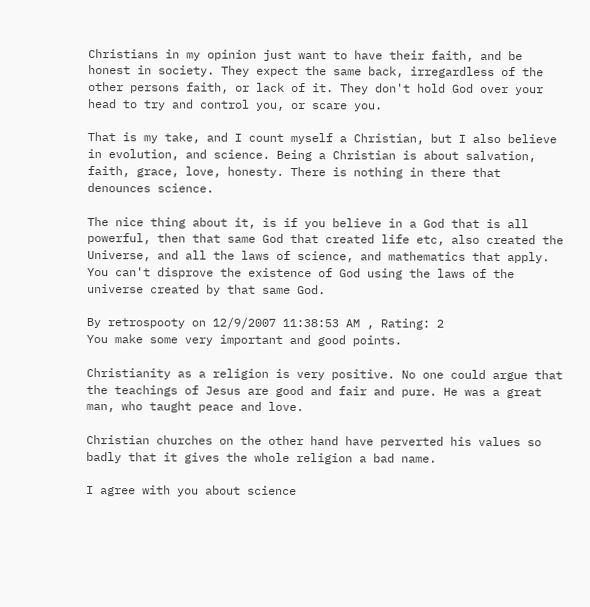Christians in my opinion just want to have their faith, and be honest in society. They expect the same back, irregardless of the other persons faith, or lack of it. They don't hold God over your head to try and control you, or scare you.

That is my take, and I count myself a Christian, but I also believe in evolution, and science. Being a Christian is about salvation, faith, grace, love, honesty. There is nothing in there that denounces science.

The nice thing about it, is if you believe in a God that is all powerful, then that same God that created life etc, also created the Universe, and all the laws of science, and mathematics that apply. You can't disprove the existence of God using the laws of the universe created by that same God.

By retrospooty on 12/9/2007 11:38:53 AM , Rating: 2
You make some very important and good points.

Christianity as a religion is very positive. No one could argue that the teachings of Jesus are good and fair and pure. He was a great man, who taught peace and love.

Christian churches on the other hand have perverted his values so badly that it gives the whole religion a bad name.

I agree with you about science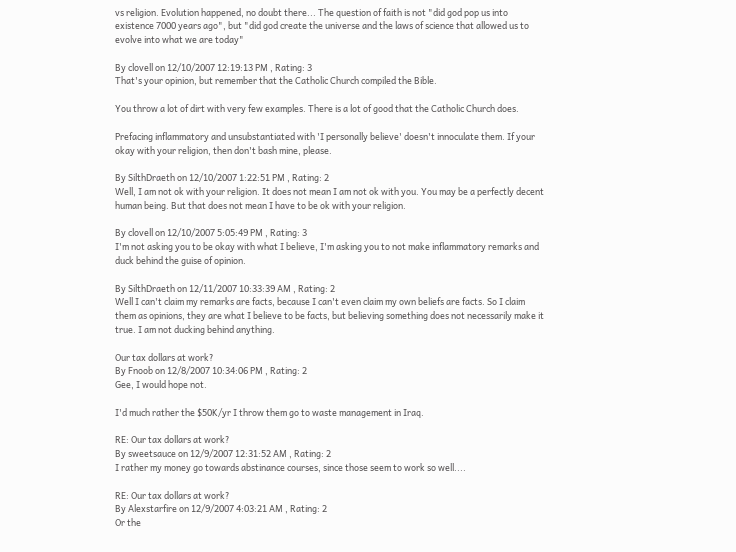vs religion. Evolution happened, no doubt there... The question of faith is not "did god pop us into existence 7000 years ago", but "did god create the universe and the laws of science that allowed us to evolve into what we are today"

By clovell on 12/10/2007 12:19:13 PM , Rating: 3
That's your opinion, but remember that the Catholic Church compiled the Bible.

You throw a lot of dirt with very few examples. There is a lot of good that the Catholic Church does.

Prefacing inflammatory and unsubstantiated with 'I personally believe' doesn't innoculate them. If your okay with your religion, then don't bash mine, please.

By SilthDraeth on 12/10/2007 1:22:51 PM , Rating: 2
Well, I am not ok with your religion. It does not mean I am not ok with you. You may be a perfectly decent human being. But that does not mean I have to be ok with your religion.

By clovell on 12/10/2007 5:05:49 PM , Rating: 3
I'm not asking you to be okay with what I believe, I'm asking you to not make inflammatory remarks and duck behind the guise of opinion.

By SilthDraeth on 12/11/2007 10:33:39 AM , Rating: 2
Well I can't claim my remarks are facts, because I can't even claim my own beliefs are facts. So I claim them as opinions, they are what I believe to be facts, but believing something does not necessarily make it true. I am not ducking behind anything.

Our tax dollars at work?
By Fnoob on 12/8/2007 10:34:06 PM , Rating: 2
Gee, I would hope not.

I'd much rather the $50K/yr I throw them go to waste management in Iraq.

RE: Our tax dollars at work?
By sweetsauce on 12/9/2007 12:31:52 AM , Rating: 2
I rather my money go towards abstinance courses, since those seem to work so well....

RE: Our tax dollars at work?
By Alexstarfire on 12/9/2007 4:03:21 AM , Rating: 2
Or the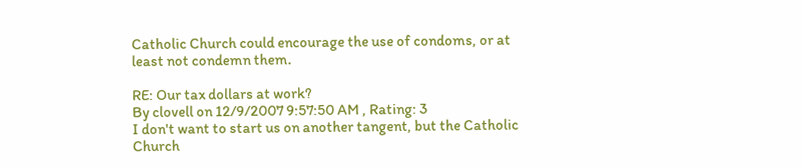Catholic Church could encourage the use of condoms, or at least not condemn them.

RE: Our tax dollars at work?
By clovell on 12/9/2007 9:57:50 AM , Rating: 3
I don't want to start us on another tangent, but the Catholic Church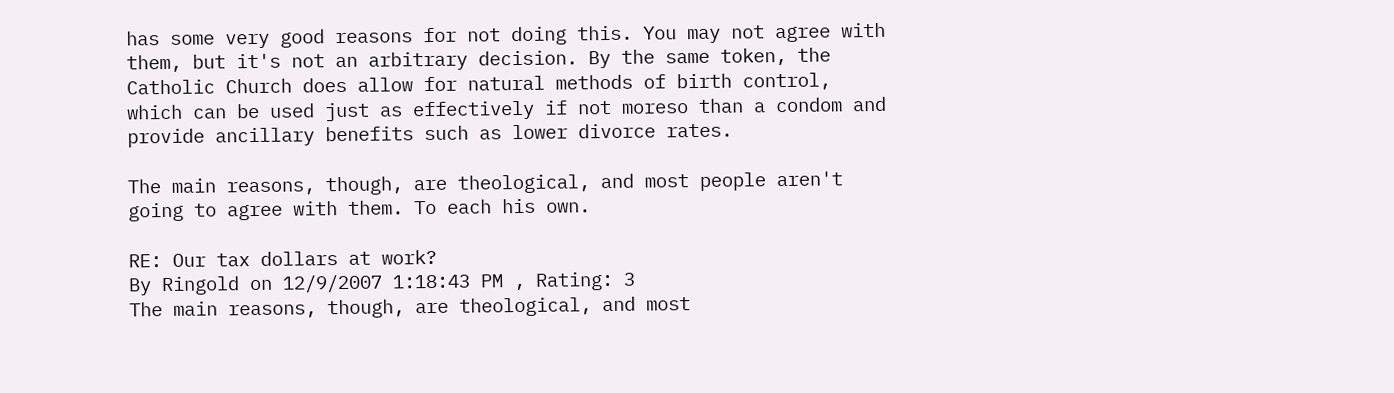has some very good reasons for not doing this. You may not agree with them, but it's not an arbitrary decision. By the same token, the Catholic Church does allow for natural methods of birth control, which can be used just as effectively if not moreso than a condom and provide ancillary benefits such as lower divorce rates.

The main reasons, though, are theological, and most people aren't going to agree with them. To each his own.

RE: Our tax dollars at work?
By Ringold on 12/9/2007 1:18:43 PM , Rating: 3
The main reasons, though, are theological, and most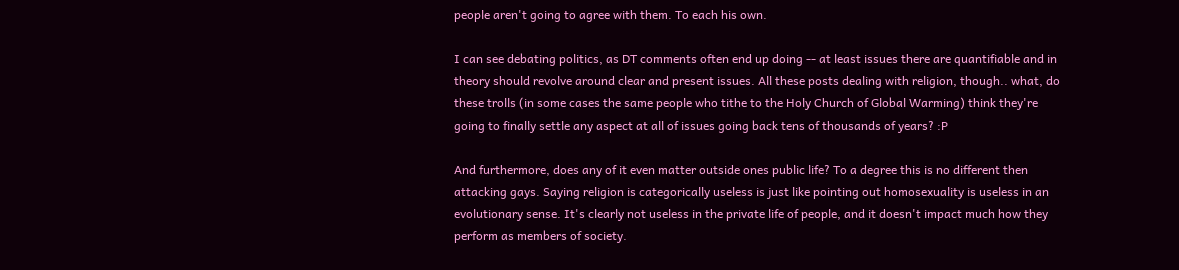people aren't going to agree with them. To each his own.

I can see debating politics, as DT comments often end up doing -- at least issues there are quantifiable and in theory should revolve around clear and present issues. All these posts dealing with religion, though.. what, do these trolls (in some cases the same people who tithe to the Holy Church of Global Warming) think they're going to finally settle any aspect at all of issues going back tens of thousands of years? :P

And furthermore, does any of it even matter outside ones public life? To a degree this is no different then attacking gays. Saying religion is categorically useless is just like pointing out homosexuality is useless in an evolutionary sense. It's clearly not useless in the private life of people, and it doesn't impact much how they perform as members of society.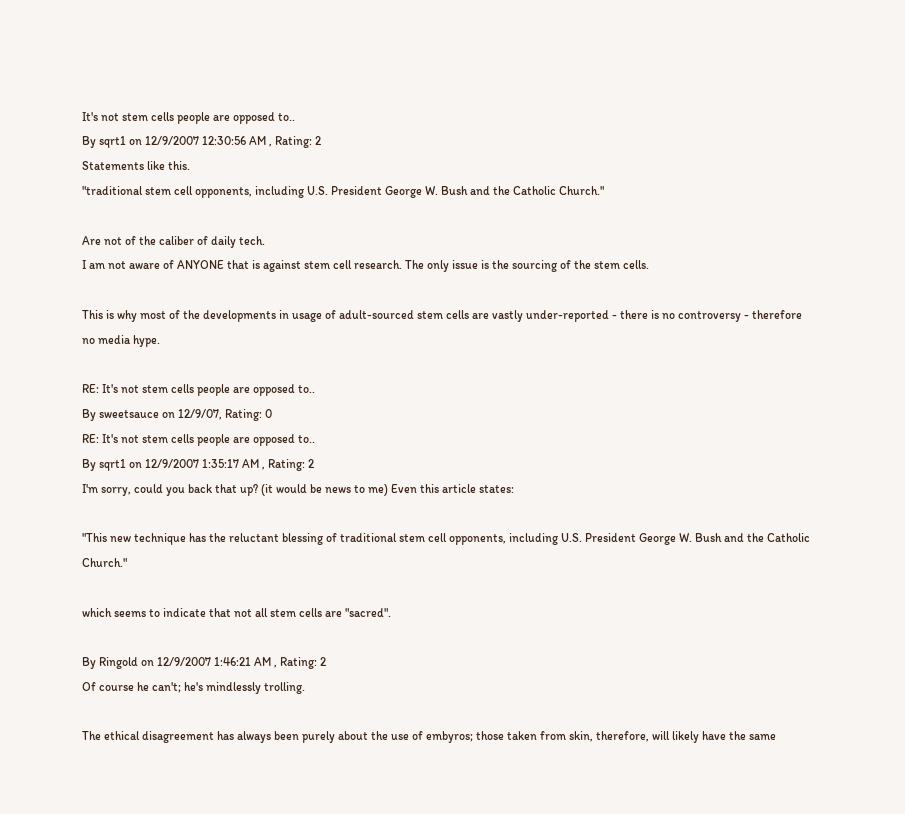It's not stem cells people are opposed to..
By sqrt1 on 12/9/2007 12:30:56 AM , Rating: 2
Statements like this.
"traditional stem cell opponents, including U.S. President George W. Bush and the Catholic Church."

Are not of the caliber of daily tech.
I am not aware of ANYONE that is against stem cell research. The only issue is the sourcing of the stem cells.

This is why most of the developments in usage of adult-sourced stem cells are vastly under-reported - there is no controversy - therefore no media hype.

RE: It's not stem cells people are opposed to..
By sweetsauce on 12/9/07, Rating: 0
RE: It's not stem cells people are opposed to..
By sqrt1 on 12/9/2007 1:35:17 AM , Rating: 2
I'm sorry, could you back that up? (it would be news to me) Even this article states:

"This new technique has the reluctant blessing of traditional stem cell opponents, including U.S. President George W. Bush and the Catholic Church."

which seems to indicate that not all stem cells are "sacred".

By Ringold on 12/9/2007 1:46:21 AM , Rating: 2
Of course he can't; he's mindlessly trolling.

The ethical disagreement has always been purely about the use of embyros; those taken from skin, therefore, will likely have the same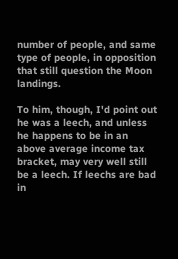number of people, and same type of people, in opposition that still question the Moon landings.

To him, though, I'd point out he was a leech, and unless he happens to be in an above average income tax bracket, may very well still be a leech. If leechs are bad in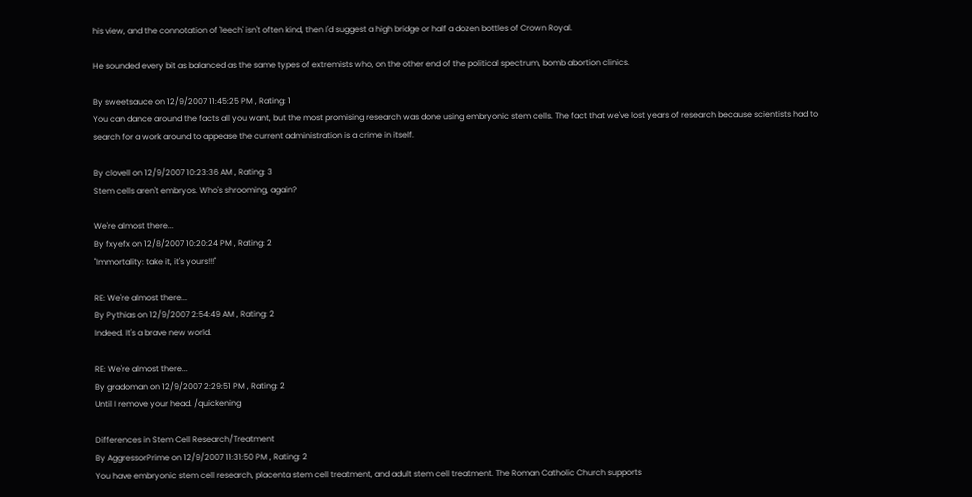his view, and the connotation of 'leech' isn't often kind, then I'd suggest a high bridge or half a dozen bottles of Crown Royal.

He sounded every bit as balanced as the same types of extremists who, on the other end of the political spectrum, bomb abortion clinics.

By sweetsauce on 12/9/2007 11:45:25 PM , Rating: 1
You can dance around the facts all you want, but the most promising research was done using embryonic stem cells. The fact that we've lost years of research because scientists had to search for a work around to appease the current administration is a crime in itself.

By clovell on 12/9/2007 10:23:36 AM , Rating: 3
Stem cells aren't embryos. Who's shrooming, again?

We're almost there...
By fxyefx on 12/8/2007 10:20:24 PM , Rating: 2
"Immortality: take it, it's yours!!!"

RE: We're almost there...
By Pythias on 12/9/2007 2:54:49 AM , Rating: 2
Indeed. It's a brave new world.

RE: We're almost there...
By gradoman on 12/9/2007 2:29:51 PM , Rating: 2
Until I remove your head. /quickening

Differences in Stem Cell Research/Treatment
By AggressorPrime on 12/9/2007 11:31:50 PM , Rating: 2
You have embryonic stem cell research, placenta stem cell treatment, and adult stem cell treatment. The Roman Catholic Church supports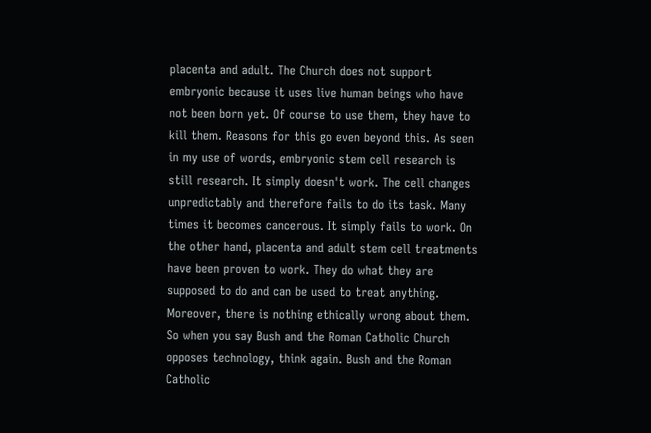placenta and adult. The Church does not support embryonic because it uses live human beings who have not been born yet. Of course to use them, they have to kill them. Reasons for this go even beyond this. As seen in my use of words, embryonic stem cell research is still research. It simply doesn't work. The cell changes unpredictably and therefore fails to do its task. Many times it becomes cancerous. It simply fails to work. On the other hand, placenta and adult stem cell treatments have been proven to work. They do what they are supposed to do and can be used to treat anything. Moreover, there is nothing ethically wrong about them. So when you say Bush and the Roman Catholic Church opposes technology, think again. Bush and the Roman Catholic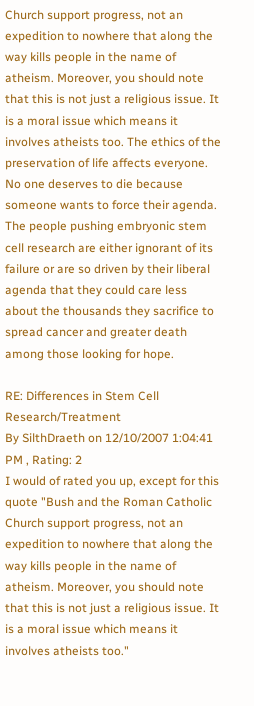Church support progress, not an expedition to nowhere that along the way kills people in the name of atheism. Moreover, you should note that this is not just a religious issue. It is a moral issue which means it involves atheists too. The ethics of the preservation of life affects everyone. No one deserves to die because someone wants to force their agenda. The people pushing embryonic stem cell research are either ignorant of its failure or are so driven by their liberal agenda that they could care less about the thousands they sacrifice to spread cancer and greater death among those looking for hope.

RE: Differences in Stem Cell Research/Treatment
By SilthDraeth on 12/10/2007 1:04:41 PM , Rating: 2
I would of rated you up, except for this quote "Bush and the Roman Catholic Church support progress, not an expedition to nowhere that along the way kills people in the name of atheism. Moreover, you should note that this is not just a religious issue. It is a moral issue which means it involves atheists too."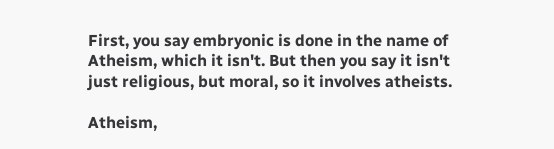First, you say embryonic is done in the name of Atheism, which it isn't. But then you say it isn't just religious, but moral, so it involves atheists.

Atheism,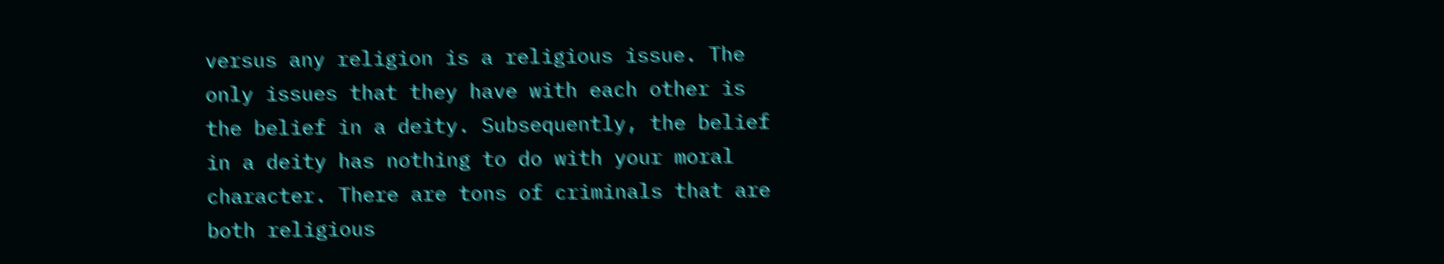versus any religion is a religious issue. The only issues that they have with each other is the belief in a deity. Subsequently, the belief in a deity has nothing to do with your moral character. There are tons of criminals that are both religious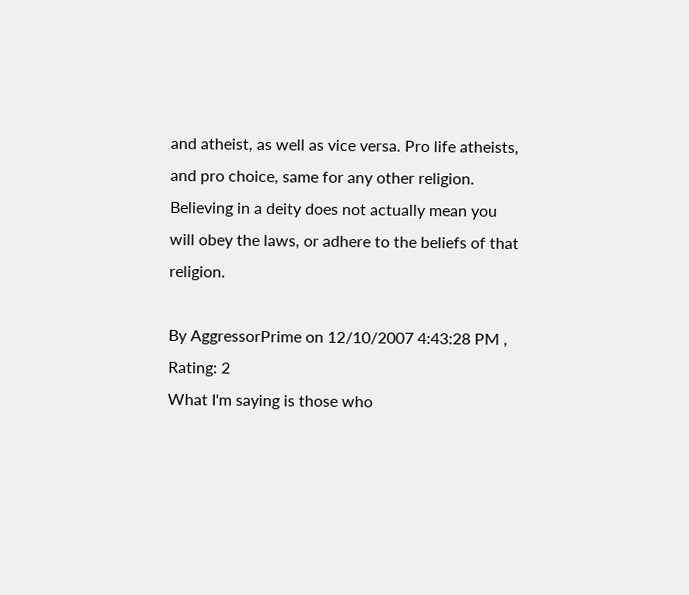and atheist, as well as vice versa. Pro life atheists, and pro choice, same for any other religion. Believing in a deity does not actually mean you will obey the laws, or adhere to the beliefs of that religion.

By AggressorPrime on 12/10/2007 4:43:28 PM , Rating: 2
What I'm saying is those who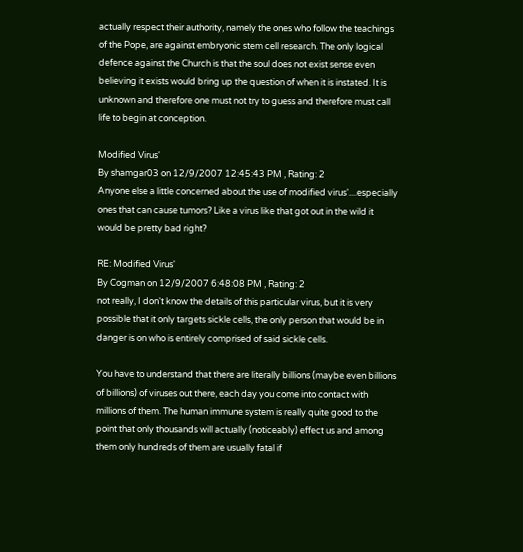actually respect their authority, namely the ones who follow the teachings of the Pope, are against embryonic stem cell research. The only logical defence against the Church is that the soul does not exist sense even believing it exists would bring up the question of when it is instated. It is unknown and therefore one must not try to guess and therefore must call life to begin at conception.

Modified Virus'
By shamgar03 on 12/9/2007 12:45:43 PM , Rating: 2
Anyone else a little concerned about the use of modified virus'....especially ones that can cause tumors? Like a virus like that got out in the wild it would be pretty bad right?

RE: Modified Virus'
By Cogman on 12/9/2007 6:48:08 PM , Rating: 2
not really, I don't know the details of this particular virus, but it is very possible that it only targets sickle cells, the only person that would be in danger is on who is entirely comprised of said sickle cells.

You have to understand that there are literally billions (maybe even billions of billions) of viruses out there, each day you come into contact with millions of them. The human immune system is really quite good to the point that only thousands will actually (noticeably) effect us and among them only hundreds of them are usually fatal if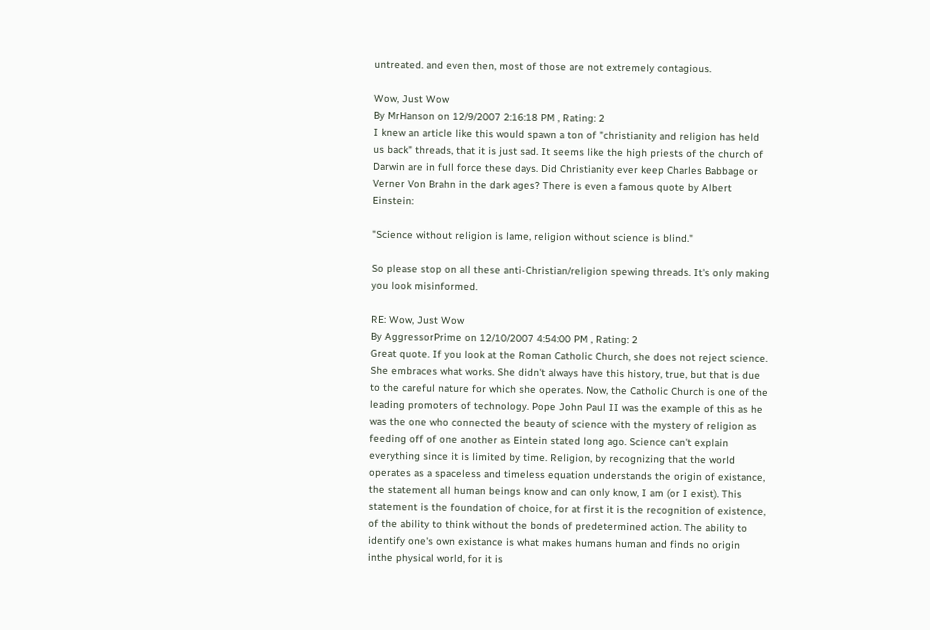untreated. and even then, most of those are not extremely contagious.

Wow, Just Wow
By MrHanson on 12/9/2007 2:16:18 PM , Rating: 2
I knew an article like this would spawn a ton of "christianity and religion has held us back" threads, that it is just sad. It seems like the high priests of the church of Darwin are in full force these days. Did Christianity ever keep Charles Babbage or Verner Von Brahn in the dark ages? There is even a famous quote by Albert Einstein:

"Science without religion is lame, religion without science is blind."

So please stop on all these anti-Christian/religion spewing threads. It's only making you look misinformed.

RE: Wow, Just Wow
By AggressorPrime on 12/10/2007 4:54:00 PM , Rating: 2
Great quote. If you look at the Roman Catholic Church, she does not reject science. She embraces what works. She didn't always have this history, true, but that is due to the careful nature for which she operates. Now, the Catholic Church is one of the leading promoters of technology. Pope John Paul II was the example of this as he was the one who connected the beauty of science with the mystery of religion as feeding off of one another as Eintein stated long ago. Science can't explain everything since it is limited by time. Religion, by recognizing that the world operates as a spaceless and timeless equation understands the origin of existance, the statement all human beings know and can only know, I am (or I exist). This statement is the foundation of choice, for at first it is the recognition of existence, of the ability to think without the bonds of predetermined action. The ability to identify one's own existance is what makes humans human and finds no origin inthe physical world, for it is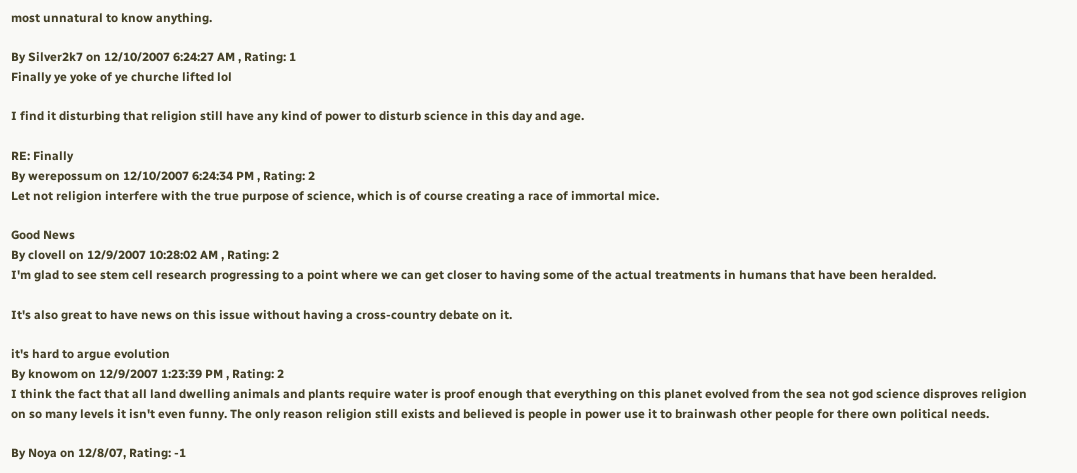most unnatural to know anything.

By Silver2k7 on 12/10/2007 6:24:27 AM , Rating: 1
Finally ye yoke of ye churche lifted lol

I find it disturbing that religion still have any kind of power to disturb science in this day and age.

RE: Finally
By werepossum on 12/10/2007 6:24:34 PM , Rating: 2
Let not religion interfere with the true purpose of science, which is of course creating a race of immortal mice.

Good News
By clovell on 12/9/2007 10:28:02 AM , Rating: 2
I'm glad to see stem cell research progressing to a point where we can get closer to having some of the actual treatments in humans that have been heralded.

It's also great to have news on this issue without having a cross-country debate on it.

it's hard to argue evolution
By knowom on 12/9/2007 1:23:39 PM , Rating: 2
I think the fact that all land dwelling animals and plants require water is proof enough that everything on this planet evolved from the sea not god science disproves religion on so many levels it isn't even funny. The only reason religion still exists and believed is people in power use it to brainwash other people for there own political needs.

By Noya on 12/8/07, Rating: -1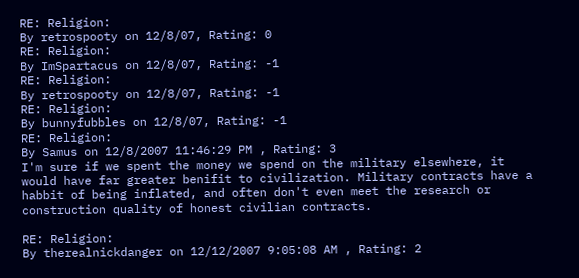RE: Religion:
By retrospooty on 12/8/07, Rating: 0
RE: Religion:
By ImSpartacus on 12/8/07, Rating: -1
RE: Religion:
By retrospooty on 12/8/07, Rating: -1
RE: Religion:
By bunnyfubbles on 12/8/07, Rating: -1
RE: Religion:
By Samus on 12/8/2007 11:46:29 PM , Rating: 3
I'm sure if we spent the money we spend on the military elsewhere, it would have far greater benifit to civilization. Military contracts have a habbit of being inflated, and often don't even meet the research or construction quality of honest civilian contracts.

RE: Religion:
By therealnickdanger on 12/12/2007 9:05:08 AM , Rating: 2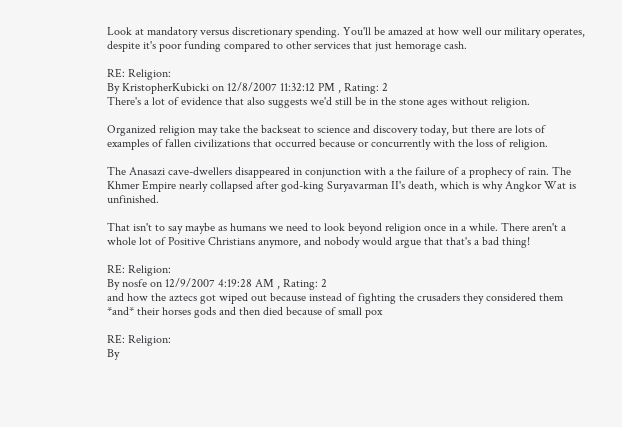Look at mandatory versus discretionary spending. You'll be amazed at how well our military operates, despite it's poor funding compared to other services that just hemorage cash.

RE: Religion:
By KristopherKubicki on 12/8/2007 11:32:12 PM , Rating: 2
There's a lot of evidence that also suggests we'd still be in the stone ages without religion.

Organized religion may take the backseat to science and discovery today, but there are lots of examples of fallen civilizations that occurred because or concurrently with the loss of religion.

The Anasazi cave-dwellers disappeared in conjunction with a the failure of a prophecy of rain. The Khmer Empire nearly collapsed after god-king Suryavarman II's death, which is why Angkor Wat is unfinished.

That isn't to say maybe as humans we need to look beyond religion once in a while. There aren't a whole lot of Positive Christians anymore, and nobody would argue that that's a bad thing!

RE: Religion:
By nosfe on 12/9/2007 4:19:28 AM , Rating: 2
and how the aztecs got wiped out because instead of fighting the crusaders they considered them *and* their horses gods and then died because of small pox

RE: Religion:
By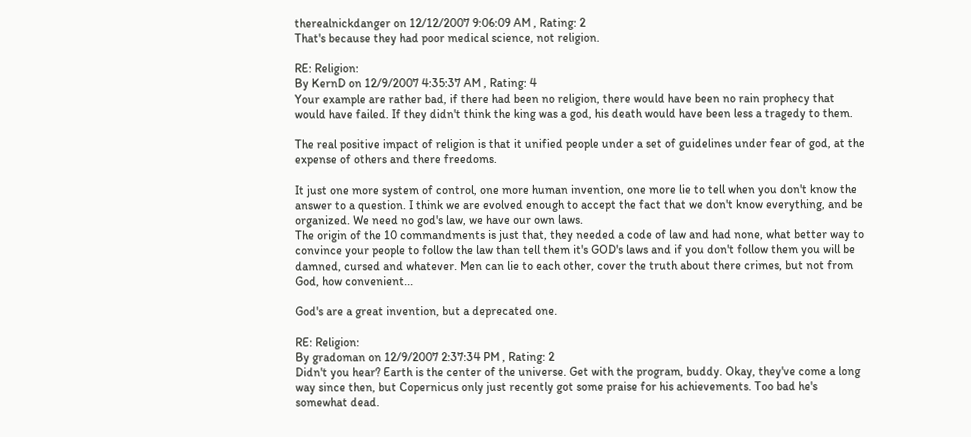therealnickdanger on 12/12/2007 9:06:09 AM , Rating: 2
That's because they had poor medical science, not religion.

RE: Religion:
By KernD on 12/9/2007 4:35:37 AM , Rating: 4
Your example are rather bad, if there had been no religion, there would have been no rain prophecy that would have failed. If they didn't think the king was a god, his death would have been less a tragedy to them.

The real positive impact of religion is that it unified people under a set of guidelines under fear of god, at the expense of others and there freedoms.

It just one more system of control, one more human invention, one more lie to tell when you don't know the answer to a question. I think we are evolved enough to accept the fact that we don't know everything, and be organized. We need no god's law, we have our own laws.
The origin of the 10 commandments is just that, they needed a code of law and had none, what better way to convince your people to follow the law than tell them it's GOD's laws and if you don't follow them you will be damned, cursed and whatever. Men can lie to each other, cover the truth about there crimes, but not from God, how convenient...

God's are a great invention, but a deprecated one.

RE: Religion:
By gradoman on 12/9/2007 2:37:34 PM , Rating: 2
Didn't you hear? Earth is the center of the universe. Get with the program, buddy. Okay, they've come a long way since then, but Copernicus only just recently got some praise for his achievements. Too bad he's somewhat dead.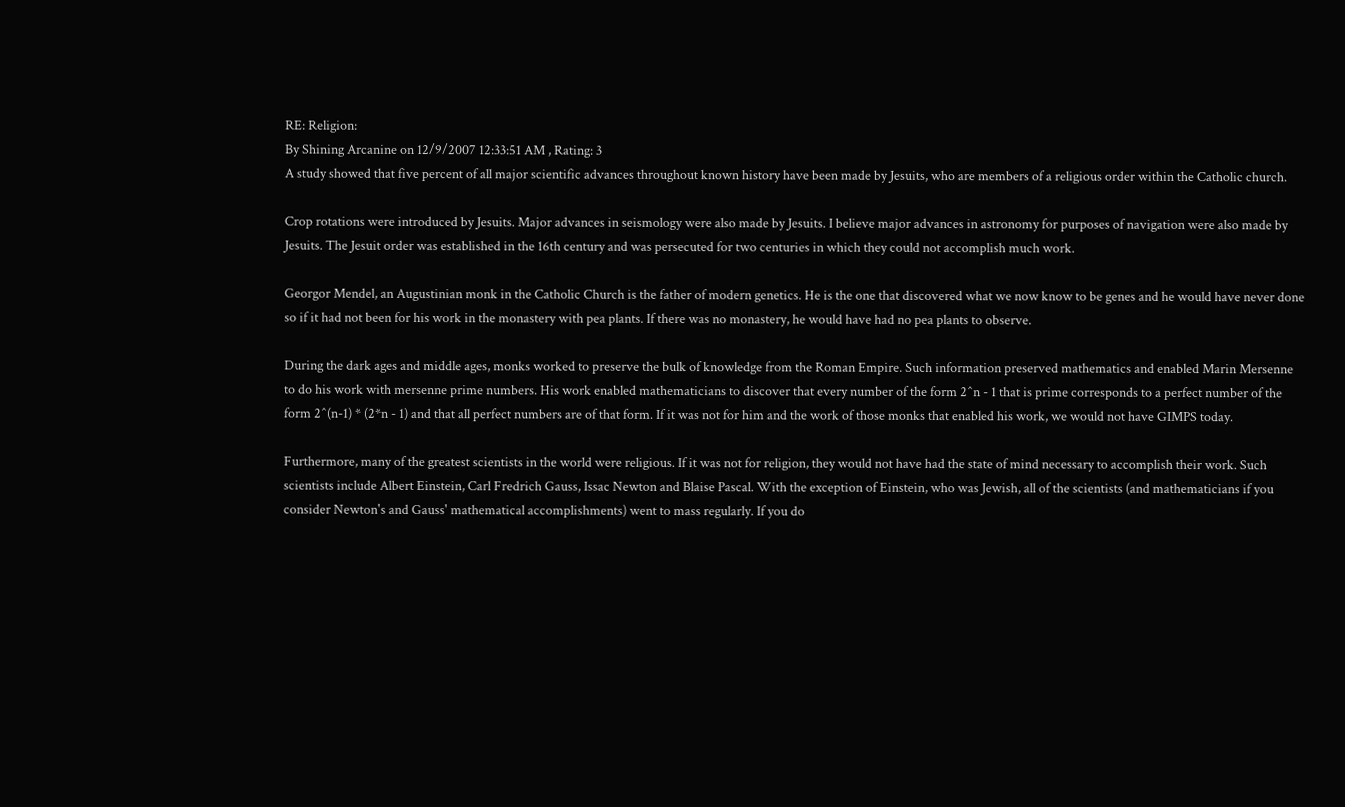RE: Religion:
By Shining Arcanine on 12/9/2007 12:33:51 AM , Rating: 3
A study showed that five percent of all major scientific advances throughout known history have been made by Jesuits, who are members of a religious order within the Catholic church.

Crop rotations were introduced by Jesuits. Major advances in seismology were also made by Jesuits. I believe major advances in astronomy for purposes of navigation were also made by Jesuits. The Jesuit order was established in the 16th century and was persecuted for two centuries in which they could not accomplish much work.

Georgor Mendel, an Augustinian monk in the Catholic Church is the father of modern genetics. He is the one that discovered what we now know to be genes and he would have never done so if it had not been for his work in the monastery with pea plants. If there was no monastery, he would have had no pea plants to observe.

During the dark ages and middle ages, monks worked to preserve the bulk of knowledge from the Roman Empire. Such information preserved mathematics and enabled Marin Mersenne to do his work with mersenne prime numbers. His work enabled mathematicians to discover that every number of the form 2^n - 1 that is prime corresponds to a perfect number of the form 2^(n-1) * (2*n - 1) and that all perfect numbers are of that form. If it was not for him and the work of those monks that enabled his work, we would not have GIMPS today.

Furthermore, many of the greatest scientists in the world were religious. If it was not for religion, they would not have had the state of mind necessary to accomplish their work. Such scientists include Albert Einstein, Carl Fredrich Gauss, Issac Newton and Blaise Pascal. With the exception of Einstein, who was Jewish, all of the scientists (and mathematicians if you consider Newton's and Gauss' mathematical accomplishments) went to mass regularly. If you do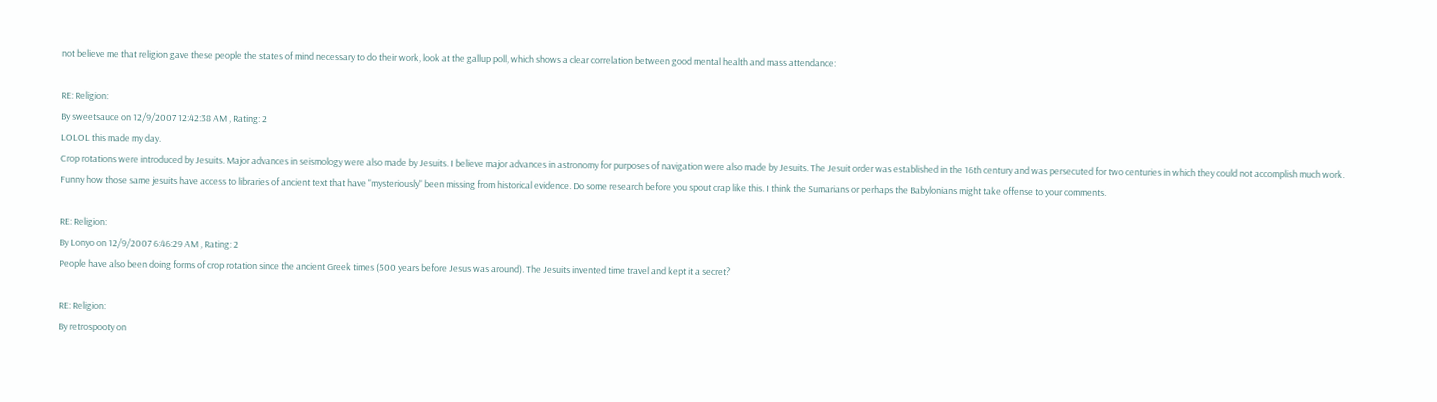not believe me that religion gave these people the states of mind necessary to do their work, look at the gallup poll, which shows a clear correlation between good mental health and mass attendance:

RE: Religion:
By sweetsauce on 12/9/2007 12:42:38 AM , Rating: 2
LOLOL this made my day.
Crop rotations were introduced by Jesuits. Major advances in seismology were also made by Jesuits. I believe major advances in astronomy for purposes of navigation were also made by Jesuits. The Jesuit order was established in the 16th century and was persecuted for two centuries in which they could not accomplish much work.
Funny how those same jesuits have access to libraries of ancient text that have "mysteriously" been missing from historical evidence. Do some research before you spout crap like this. I think the Sumarians or perhaps the Babylonians might take offense to your comments.

RE: Religion:
By Lonyo on 12/9/2007 6:46:29 AM , Rating: 2
People have also been doing forms of crop rotation since the ancient Greek times (500 years before Jesus was around). The Jesuits invented time travel and kept it a secret?

RE: Religion:
By retrospooty on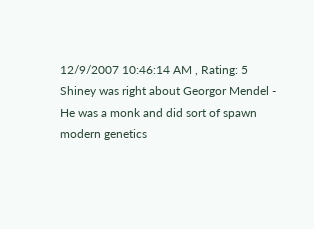12/9/2007 10:46:14 AM , Rating: 5
Shiney was right about Georgor Mendel - He was a monk and did sort of spawn modern genetics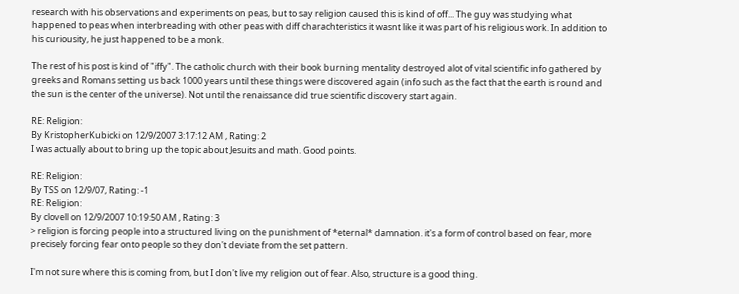research with his observations and experiments on peas, but to say religion caused this is kind of off... The guy was studying what happened to peas when interbreading with other peas with diff charachteristics it wasnt like it was part of his religious work. In addition to his curiousity, he just happened to be a monk.

The rest of his post is kind of "iffy". The catholic church with their book burning mentality destroyed alot of vital scientific info gathered by greeks and Romans setting us back 1000 years until these things were discovered again (info such as the fact that the earth is round and the sun is the center of the universe). Not until the renaissance did true scientific discovery start again.

RE: Religion:
By KristopherKubicki on 12/9/2007 3:17:12 AM , Rating: 2
I was actually about to bring up the topic about Jesuits and math. Good points.

RE: Religion:
By TSS on 12/9/07, Rating: -1
RE: Religion:
By clovell on 12/9/2007 10:19:50 AM , Rating: 3
> religion is forcing people into a structured living on the punishment of *eternal* damnation. it's a form of control based on fear, more precisely forcing fear onto people so they don't deviate from the set pattern.

I'm not sure where this is coming from, but I don't live my religion out of fear. Also, structure is a good thing.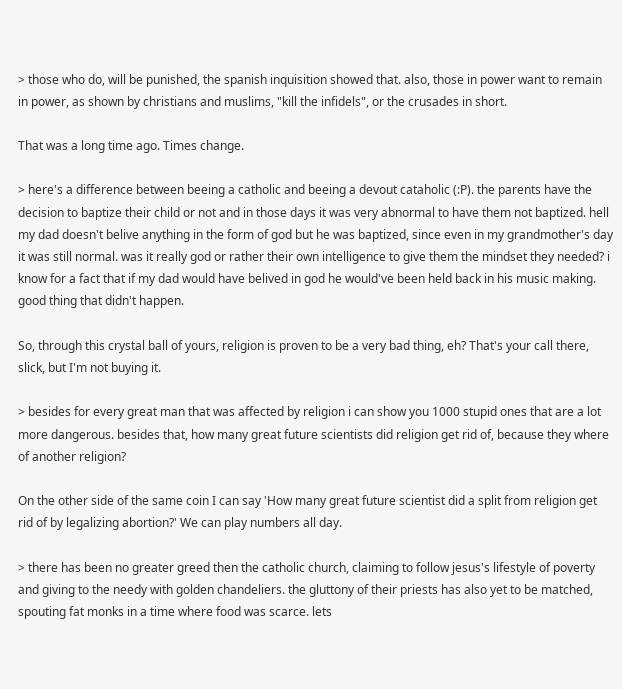> those who do, will be punished, the spanish inquisition showed that. also, those in power want to remain in power, as shown by christians and muslims, "kill the infidels", or the crusades in short.

That was a long time ago. Times change.

> here's a difference between beeing a catholic and beeing a devout cataholic (:P). the parents have the decision to baptize their child or not and in those days it was very abnormal to have them not baptized. hell my dad doesn't belive anything in the form of god but he was baptized, since even in my grandmother's day it was still normal. was it really god or rather their own intelligence to give them the mindset they needed? i know for a fact that if my dad would have belived in god he would've been held back in his music making. good thing that didn't happen.

So, through this crystal ball of yours, religion is proven to be a very bad thing, eh? That's your call there, slick, but I'm not buying it.

> besides for every great man that was affected by religion i can show you 1000 stupid ones that are a lot more dangerous. besides that, how many great future scientists did religion get rid of, because they where of another religion?

On the other side of the same coin I can say 'How many great future scientist did a split from religion get rid of by legalizing abortion?' We can play numbers all day.

> there has been no greater greed then the catholic church, claiming to follow jesus's lifestyle of poverty and giving to the needy with golden chandeliers. the gluttony of their priests has also yet to be matched, spouting fat monks in a time where food was scarce. lets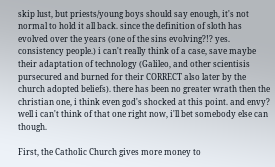skip lust, but priests/young boys should say enough, it's not normal to hold it all back. since the definition of sloth has evolved over the years (one of the sins evolving?!? yes. consistency people.) i can't really think of a case, save maybe their adaptation of technology (Galileo, and other scientisis pursecured and burned for their CORRECT also later by the church adopted beliefs). there has been no greater wrath then the christian one, i think even god's shocked at this point. and envy? well i can't think of that one right now, i'll bet somebody else can though.

First, the Catholic Church gives more money to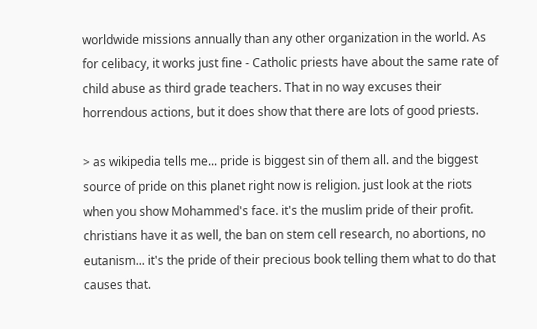worldwide missions annually than any other organization in the world. As for celibacy, it works just fine - Catholic priests have about the same rate of child abuse as third grade teachers. That in no way excuses their horrendous actions, but it does show that there are lots of good priests.

> as wikipedia tells me... pride is biggest sin of them all. and the biggest source of pride on this planet right now is religion. just look at the riots when you show Mohammed's face. it's the muslim pride of their profit. christians have it as well, the ban on stem cell research, no abortions, no eutanism... it's the pride of their precious book telling them what to do that causes that.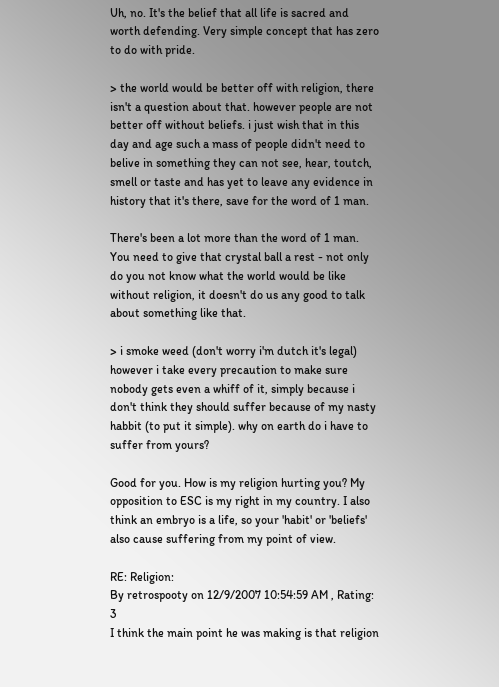Uh, no. It's the belief that all life is sacred and worth defending. Very simple concept that has zero to do with pride.

> the world would be better off with religion, there isn't a question about that. however people are not better off without beliefs. i just wish that in this day and age such a mass of people didn't need to belive in something they can not see, hear, toutch, smell or taste and has yet to leave any evidence in history that it's there, save for the word of 1 man.

There's been a lot more than the word of 1 man. You need to give that crystal ball a rest - not only do you not know what the world would be like without religion, it doesn't do us any good to talk about something like that.

> i smoke weed (don't worry i'm dutch it's legal) however i take every precaution to make sure nobody gets even a whiff of it, simply because i don't think they should suffer because of my nasty habbit (to put it simple). why on earth do i have to suffer from yours?

Good for you. How is my religion hurting you? My opposition to ESC is my right in my country. I also think an embryo is a life, so your 'habit' or 'beliefs' also cause suffering from my point of view.

RE: Religion:
By retrospooty on 12/9/2007 10:54:59 AM , Rating: 3
I think the main point he was making is that religion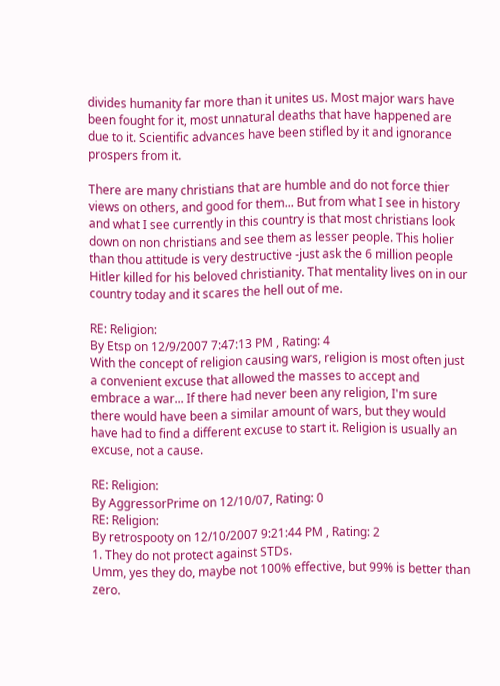divides humanity far more than it unites us. Most major wars have been fought for it, most unnatural deaths that have happened are due to it. Scientific advances have been stifled by it and ignorance prospers from it.

There are many christians that are humble and do not force thier views on others, and good for them... But from what I see in history and what I see currently in this country is that most christians look down on non christians and see them as lesser people. This holier than thou attitude is very destructive -just ask the 6 million people Hitler killed for his beloved christianity. That mentality lives on in our country today and it scares the hell out of me.

RE: Religion:
By Etsp on 12/9/2007 7:47:13 PM , Rating: 4
With the concept of religion causing wars, religion is most often just a convenient excuse that allowed the masses to accept and embrace a war... If there had never been any religion, I'm sure there would have been a similar amount of wars, but they would have had to find a different excuse to start it. Religion is usually an excuse, not a cause.

RE: Religion:
By AggressorPrime on 12/10/07, Rating: 0
RE: Religion:
By retrospooty on 12/10/2007 9:21:44 PM , Rating: 2
1. They do not protect against STDs.
Umm, yes they do, maybe not 100% effective, but 99% is better than zero.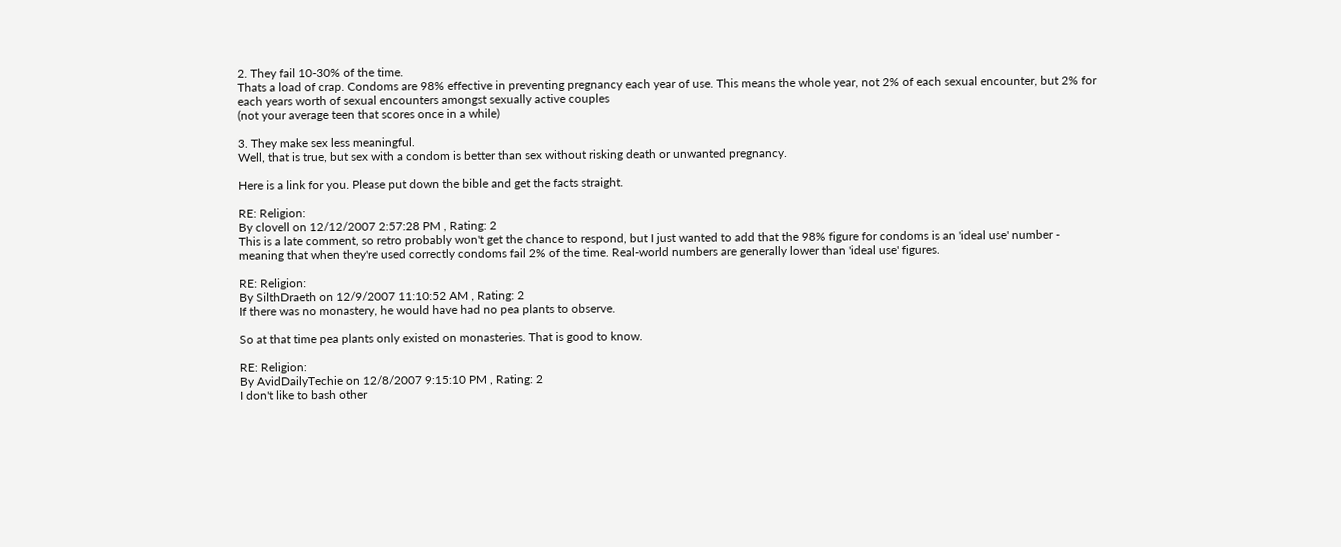2. They fail 10-30% of the time.
Thats a load of crap. Condoms are 98% effective in preventing pregnancy each year of use. This means the whole year, not 2% of each sexual encounter, but 2% for each years worth of sexual encounters amongst sexually active couples
(not your average teen that scores once in a while)

3. They make sex less meaningful.
Well, that is true, but sex with a condom is better than sex without risking death or unwanted pregnancy.

Here is a link for you. Please put down the bible and get the facts straight.

RE: Religion:
By clovell on 12/12/2007 2:57:28 PM , Rating: 2
This is a late comment, so retro probably won't get the chance to respond, but I just wanted to add that the 98% figure for condoms is an 'ideal use' number - meaning that when they're used correctly condoms fail 2% of the time. Real-world numbers are generally lower than 'ideal use' figures.

RE: Religion:
By SilthDraeth on 12/9/2007 11:10:52 AM , Rating: 2
If there was no monastery, he would have had no pea plants to observe.

So at that time pea plants only existed on monasteries. That is good to know.

RE: Religion:
By AvidDailyTechie on 12/8/2007 9:15:10 PM , Rating: 2
I don't like to bash other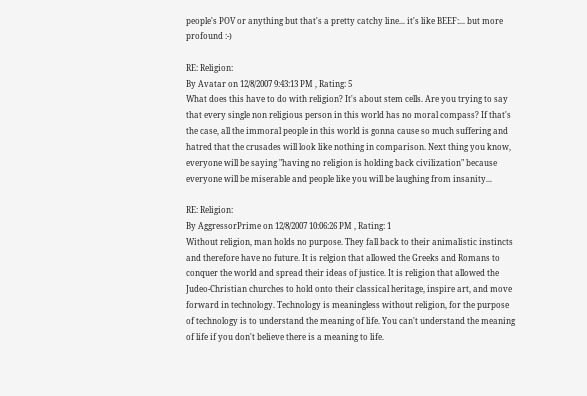people's POV or anything but that's a pretty catchy line... it's like BEEF:... but more profound :-)

RE: Religion:
By Avatar on 12/8/2007 9:43:13 PM , Rating: 5
What does this have to do with religion? It's about stem cells. Are you trying to say that every single non religious person in this world has no moral compass? If that's the case, all the immoral people in this world is gonna cause so much suffering and hatred that the crusades will look like nothing in comparison. Next thing you know, everyone will be saying "having no religion is holding back civilization" because everyone will be miserable and people like you will be laughing from insanity...

RE: Religion:
By AggressorPrime on 12/8/2007 10:06:26 PM , Rating: 1
Without religion, man holds no purpose. They fall back to their animalistic instincts and therefore have no future. It is relgion that allowed the Greeks and Romans to conquer the world and spread their ideas of justice. It is religion that allowed the Judeo-Christian churches to hold onto their classical heritage, inspire art, and move forward in technology. Technology is meaningless without religion, for the purpose of technology is to understand the meaning of life. You can't understand the meaning of life if you don't believe there is a meaning to life.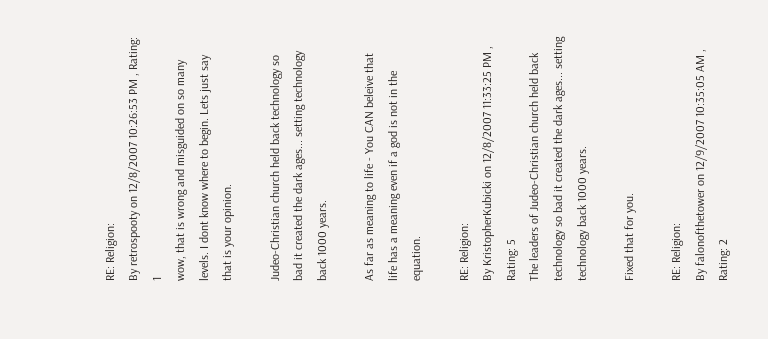RE: Religion:
By retrospooty on 12/8/2007 10:26:53 PM , Rating: 1
wow, that is wrong and misguided on so many levels. I dont know where to begin. Lets just say that is your opinion.

Judeo-Christian church held back technology so bad it created the dark ages... setting technology back 1000 years.

As far as meaning to life - You CAN beleive that life has a meaning even if a god is not in the equation.

RE: Religion:
By KristopherKubicki on 12/8/2007 11:33:25 PM , Rating: 5
The leaders of Judeo-Christian church held back technology so bad it created the dark ages... setting technology back 1000 years.

Fixed that for you.

RE: Religion:
By falonofthetower on 12/9/2007 10:35:05 AM , Rating: 2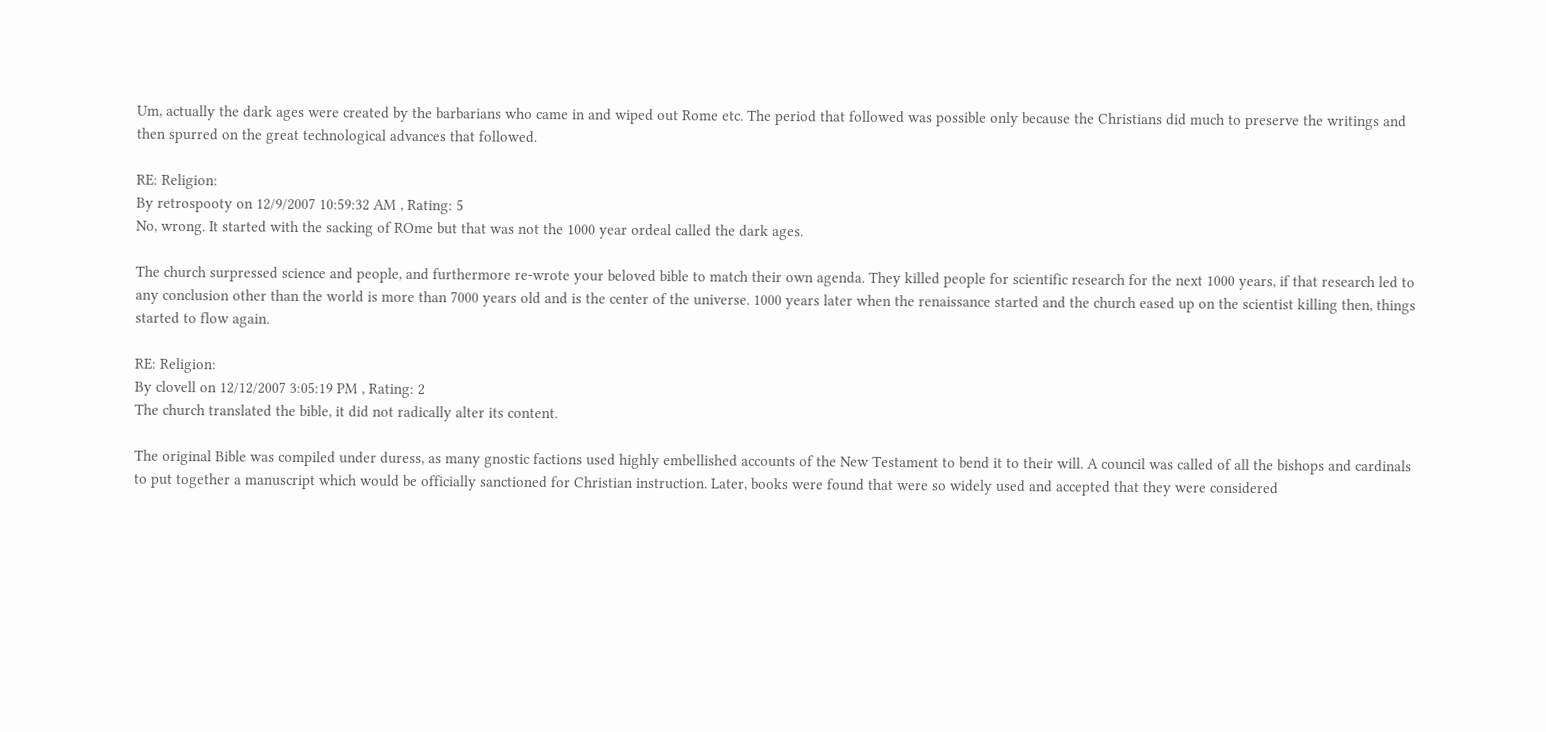Um, actually the dark ages were created by the barbarians who came in and wiped out Rome etc. The period that followed was possible only because the Christians did much to preserve the writings and then spurred on the great technological advances that followed.

RE: Religion:
By retrospooty on 12/9/2007 10:59:32 AM , Rating: 5
No, wrong. It started with the sacking of ROme but that was not the 1000 year ordeal called the dark ages.

The church surpressed science and people, and furthermore re-wrote your beloved bible to match their own agenda. They killed people for scientific research for the next 1000 years, if that research led to any conclusion other than the world is more than 7000 years old and is the center of the universe. 1000 years later when the renaissance started and the church eased up on the scientist killing then, things started to flow again.

RE: Religion:
By clovell on 12/12/2007 3:05:19 PM , Rating: 2
The church translated the bible, it did not radically alter its content.

The original Bible was compiled under duress, as many gnostic factions used highly embellished accounts of the New Testament to bend it to their will. A council was called of all the bishops and cardinals to put together a manuscript which would be officially sanctioned for Christian instruction. Later, books were found that were so widely used and accepted that they were considered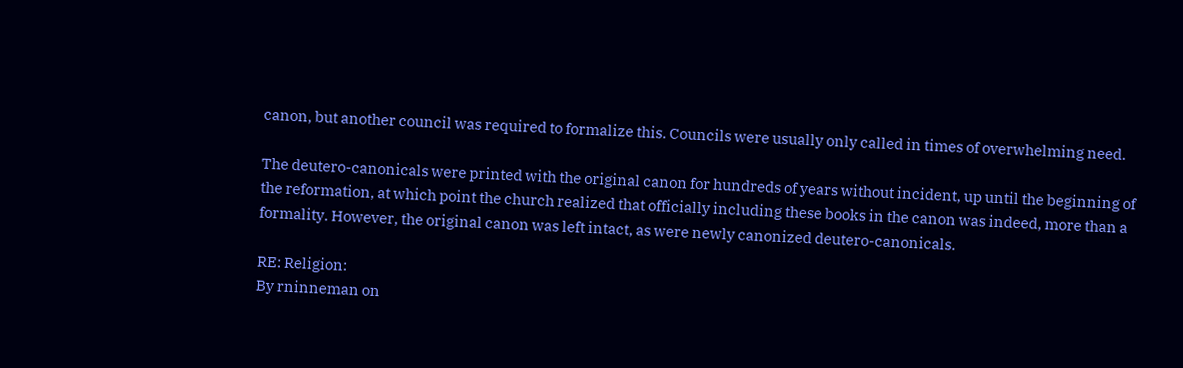canon, but another council was required to formalize this. Councils were usually only called in times of overwhelming need.

The deutero-canonicals were printed with the original canon for hundreds of years without incident, up until the beginning of the reformation, at which point the church realized that officially including these books in the canon was indeed, more than a formality. However, the original canon was left intact, as were newly canonized deutero-canonicals.

RE: Religion:
By rninneman on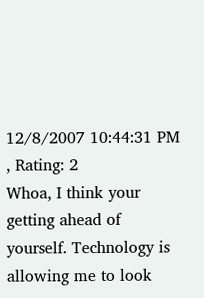12/8/2007 10:44:31 PM , Rating: 2
Whoa, I think your getting ahead of yourself. Technology is allowing me to look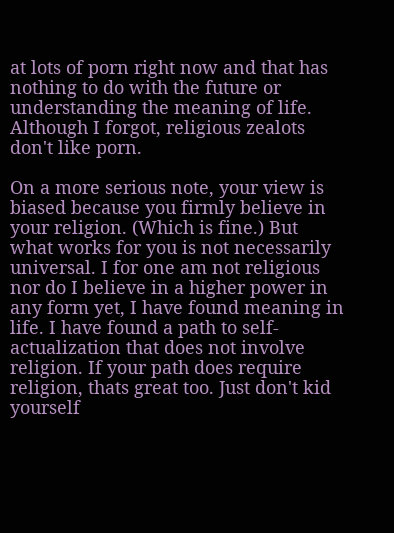at lots of porn right now and that has nothing to do with the future or understanding the meaning of life. Although I forgot, religious zealots don't like porn.

On a more serious note, your view is biased because you firmly believe in your religion. (Which is fine.) But what works for you is not necessarily universal. I for one am not religious nor do I believe in a higher power in any form yet, I have found meaning in life. I have found a path to self-actualization that does not involve religion. If your path does require religion, thats great too. Just don't kid yourself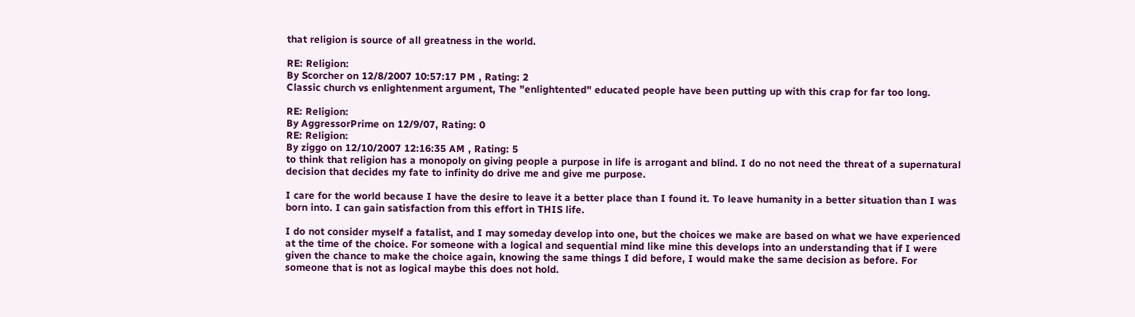that religion is source of all greatness in the world.

RE: Religion:
By Scorcher on 12/8/2007 10:57:17 PM , Rating: 2
Classic church vs enlightenment argument, The "enlightented" educated people have been putting up with this crap for far too long.

RE: Religion:
By AggressorPrime on 12/9/07, Rating: 0
RE: Religion:
By ziggo on 12/10/2007 12:16:35 AM , Rating: 5
to think that religion has a monopoly on giving people a purpose in life is arrogant and blind. I do no not need the threat of a supernatural decision that decides my fate to infinity do drive me and give me purpose.

I care for the world because I have the desire to leave it a better place than I found it. To leave humanity in a better situation than I was born into. I can gain satisfaction from this effort in THIS life.

I do not consider myself a fatalist, and I may someday develop into one, but the choices we make are based on what we have experienced at the time of the choice. For someone with a logical and sequential mind like mine this develops into an understanding that if I were given the chance to make the choice again, knowing the same things I did before, I would make the same decision as before. For someone that is not as logical maybe this does not hold.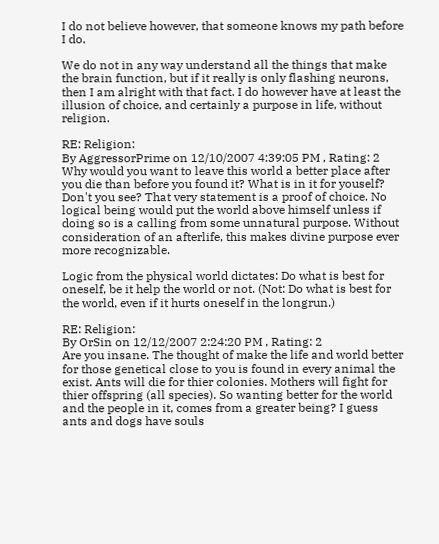I do not believe however, that someone knows my path before I do.

We do not in any way understand all the things that make the brain function, but if it really is only flashing neurons, then I am alright with that fact. I do however have at least the illusion of choice, and certainly a purpose in life, without religion.

RE: Religion:
By AggressorPrime on 12/10/2007 4:39:05 PM , Rating: 2
Why would you want to leave this world a better place after you die than before you found it? What is in it for youself? Don't you see? That very statement is a proof of choice. No logical being would put the world above himself unless if doing so is a calling from some unnatural purpose. Without consideration of an afterlife, this makes divine purpose ever more recognizable.

Logic from the physical world dictates: Do what is best for oneself, be it help the world or not. (Not: Do what is best for the world, even if it hurts oneself in the longrun.)

RE: Religion:
By OrSin on 12/12/2007 2:24:20 PM , Rating: 2
Are you insane. The thought of make the life and world better for those genetical close to you is found in every animal the exist. Ants will die for thier colonies. Mothers will fight for thier offspring (all species). So wanting better for the world and the people in it, comes from a greater being? I guess ants and dogs have souls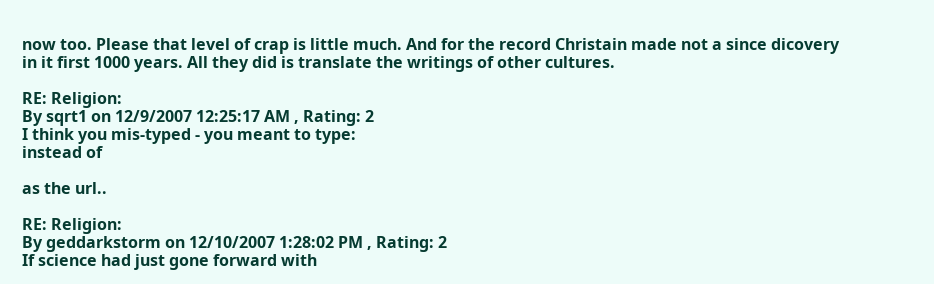now too. Please that level of crap is little much. And for the record Christain made not a since dicovery in it first 1000 years. All they did is translate the writings of other cultures.

RE: Religion:
By sqrt1 on 12/9/2007 12:25:17 AM , Rating: 2
I think you mis-typed - you meant to type:
instead of

as the url..

RE: Religion:
By geddarkstorm on 12/10/2007 1:28:02 PM , Rating: 2
If science had just gone forward with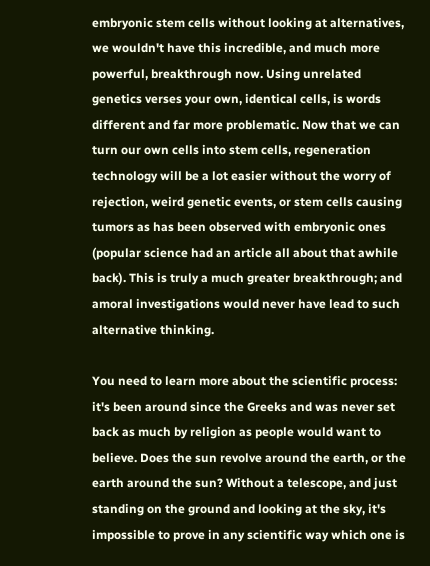embryonic stem cells without looking at alternatives, we wouldn't have this incredible, and much more powerful, breakthrough now. Using unrelated genetics verses your own, identical cells, is words different and far more problematic. Now that we can turn our own cells into stem cells, regeneration technology will be a lot easier without the worry of rejection, weird genetic events, or stem cells causing tumors as has been observed with embryonic ones (popular science had an article all about that awhile back). This is truly a much greater breakthrough; and amoral investigations would never have lead to such alternative thinking.

You need to learn more about the scientific process: it's been around since the Greeks and was never set back as much by religion as people would want to believe. Does the sun revolve around the earth, or the earth around the sun? Without a telescope, and just standing on the ground and looking at the sky, it's impossible to prove in any scientific way which one is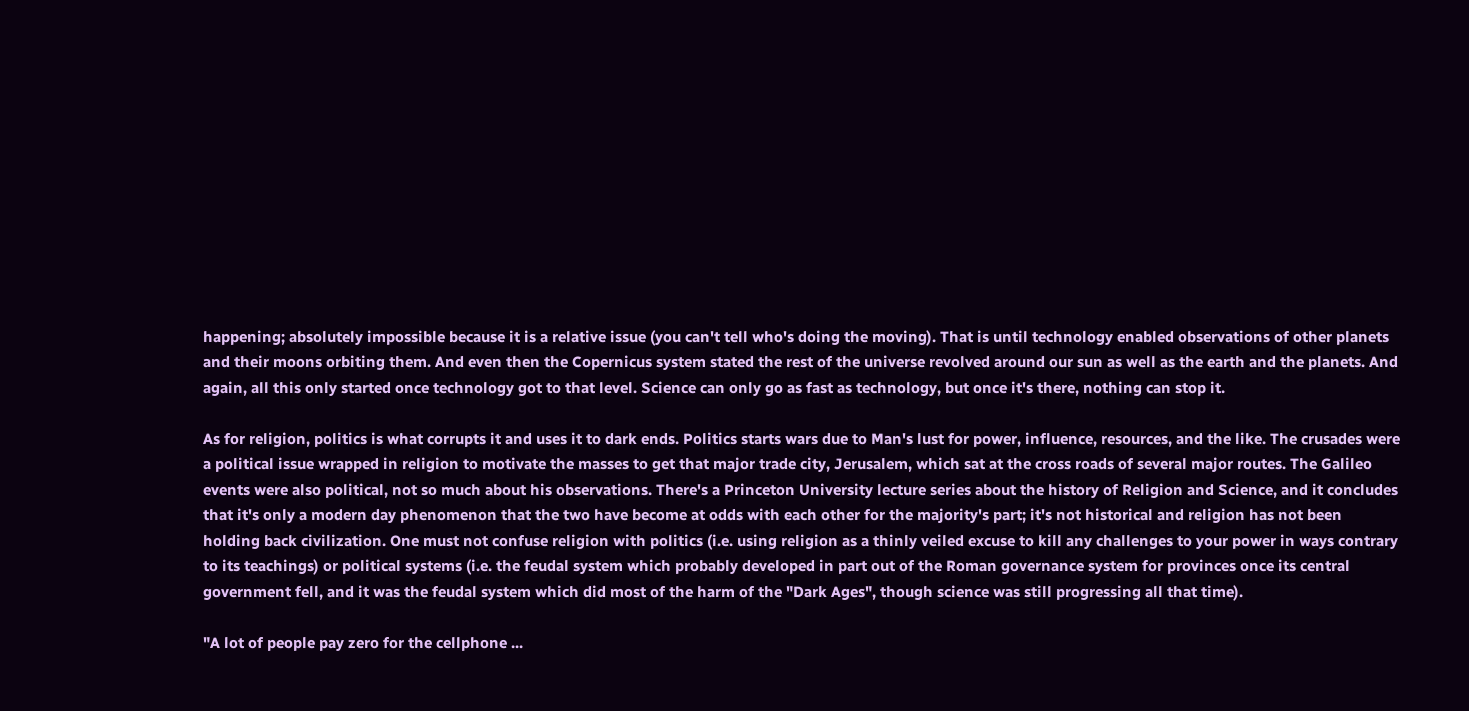happening; absolutely impossible because it is a relative issue (you can't tell who's doing the moving). That is until technology enabled observations of other planets and their moons orbiting them. And even then the Copernicus system stated the rest of the universe revolved around our sun as well as the earth and the planets. And again, all this only started once technology got to that level. Science can only go as fast as technology, but once it's there, nothing can stop it.

As for religion, politics is what corrupts it and uses it to dark ends. Politics starts wars due to Man's lust for power, influence, resources, and the like. The crusades were a political issue wrapped in religion to motivate the masses to get that major trade city, Jerusalem, which sat at the cross roads of several major routes. The Galileo events were also political, not so much about his observations. There's a Princeton University lecture series about the history of Religion and Science, and it concludes that it's only a modern day phenomenon that the two have become at odds with each other for the majority's part; it's not historical and religion has not been holding back civilization. One must not confuse religion with politics (i.e. using religion as a thinly veiled excuse to kill any challenges to your power in ways contrary to its teachings) or political systems (i.e. the feudal system which probably developed in part out of the Roman governance system for provinces once its central government fell, and it was the feudal system which did most of the harm of the "Dark Ages", though science was still progressing all that time).

"A lot of people pay zero for the cellphone ...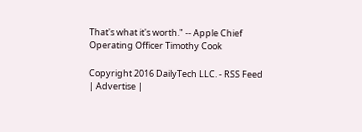That's what it's worth." -- Apple Chief Operating Officer Timothy Cook

Copyright 2016 DailyTech LLC. - RSS Feed | Advertise |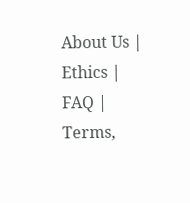About Us | Ethics | FAQ | Terms,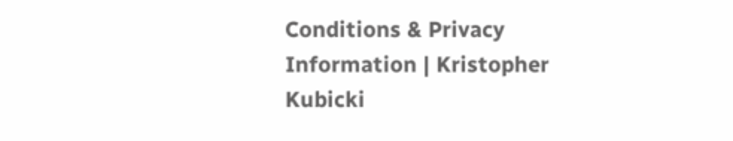Conditions & Privacy Information | Kristopher Kubicki